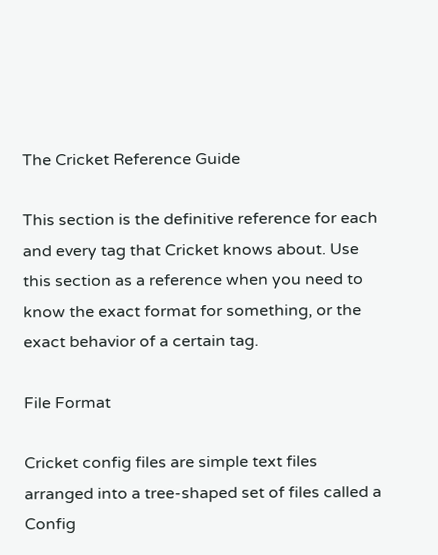The Cricket Reference Guide

This section is the definitive reference for each and every tag that Cricket knows about. Use this section as a reference when you need to know the exact format for something, or the exact behavior of a certain tag.

File Format

Cricket config files are simple text files arranged into a tree-shaped set of files called a Config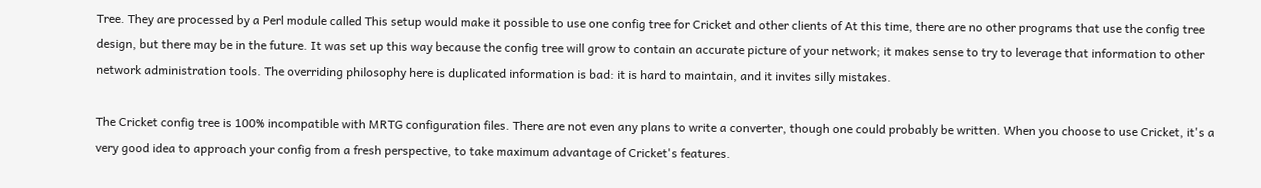Tree. They are processed by a Perl module called This setup would make it possible to use one config tree for Cricket and other clients of At this time, there are no other programs that use the config tree design, but there may be in the future. It was set up this way because the config tree will grow to contain an accurate picture of your network; it makes sense to try to leverage that information to other network administration tools. The overriding philosophy here is duplicated information is bad: it is hard to maintain, and it invites silly mistakes.

The Cricket config tree is 100% incompatible with MRTG configuration files. There are not even any plans to write a converter, though one could probably be written. When you choose to use Cricket, it's a very good idea to approach your config from a fresh perspective, to take maximum advantage of Cricket's features.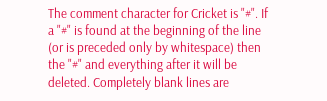The comment character for Cricket is "#". If a "#" is found at the beginning of the line (or is preceded only by whitespace) then the "#" and everything after it will be deleted. Completely blank lines are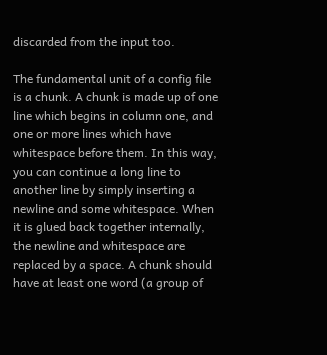discarded from the input too.

The fundamental unit of a config file is a chunk. A chunk is made up of one line which begins in column one, and one or more lines which have whitespace before them. In this way, you can continue a long line to another line by simply inserting a newline and some whitespace. When it is glued back together internally, the newline and whitespace are replaced by a space. A chunk should have at least one word (a group of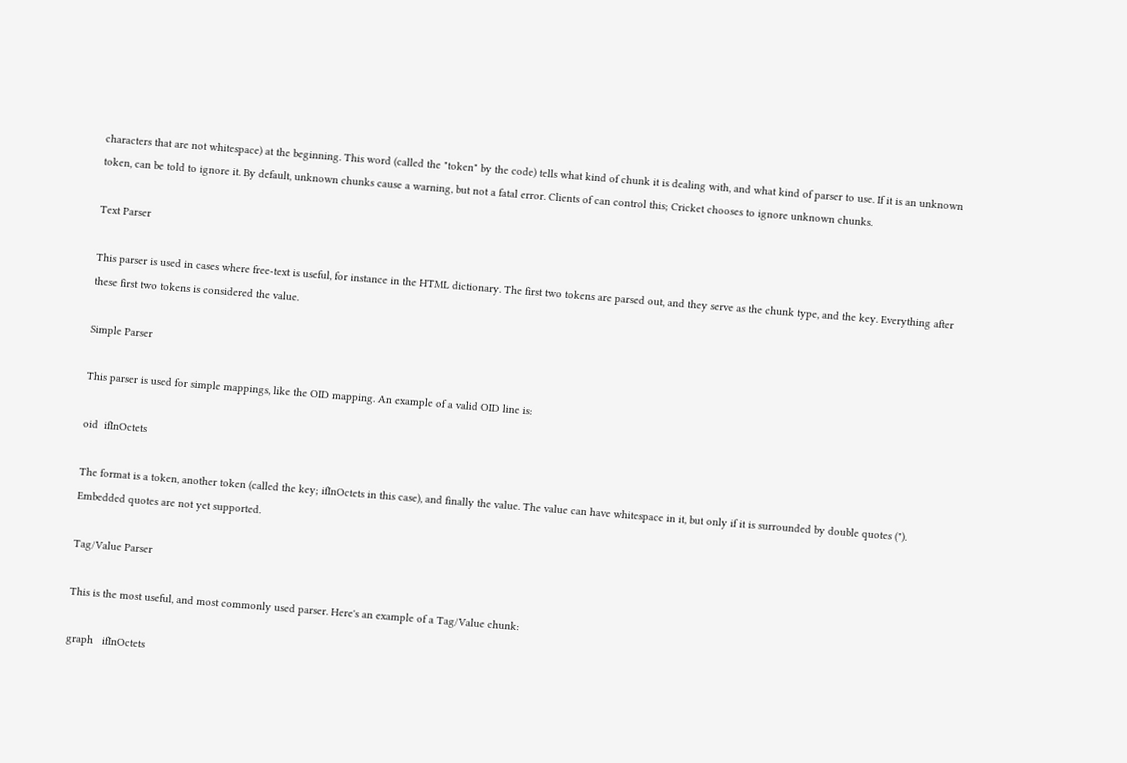characters that are not whitespace) at the beginning. This word (called the "token" by the code) tells what kind of chunk it is dealing with, and what kind of parser to use. If it is an unknown token, can be told to ignore it. By default, unknown chunks cause a warning, but not a fatal error. Clients of can control this; Cricket chooses to ignore unknown chunks.

Text Parser

This parser is used in cases where free-text is useful, for instance in the HTML dictionary. The first two tokens are parsed out, and they serve as the chunk type, and the key. Everything after these first two tokens is considered the value.

Simple Parser

This parser is used for simple mappings, like the OID mapping. An example of a valid OID line is:

oid  ifInOctets

The format is a token, another token (called the key; ifInOctets in this case), and finally the value. The value can have whitespace in it, but only if it is surrounded by double quotes ("). Embedded quotes are not yet supported.

Tag/Value Parser

This is the most useful, and most commonly used parser. Here's an example of a Tag/Value chunk:

graph   ifInOctets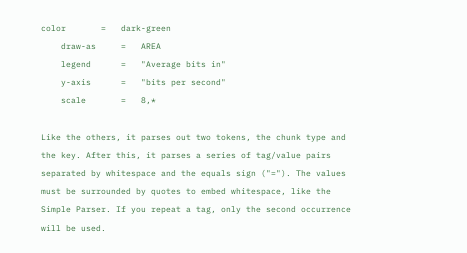color       =   dark-green
    draw-as     =   AREA
    legend      =   "Average bits in"
    y-axis      =   "bits per second"
    scale       =   8,*

Like the others, it parses out two tokens, the chunk type and the key. After this, it parses a series of tag/value pairs separated by whitespace and the equals sign ("="). The values must be surrounded by quotes to embed whitespace, like the Simple Parser. If you repeat a tag, only the second occurrence will be used.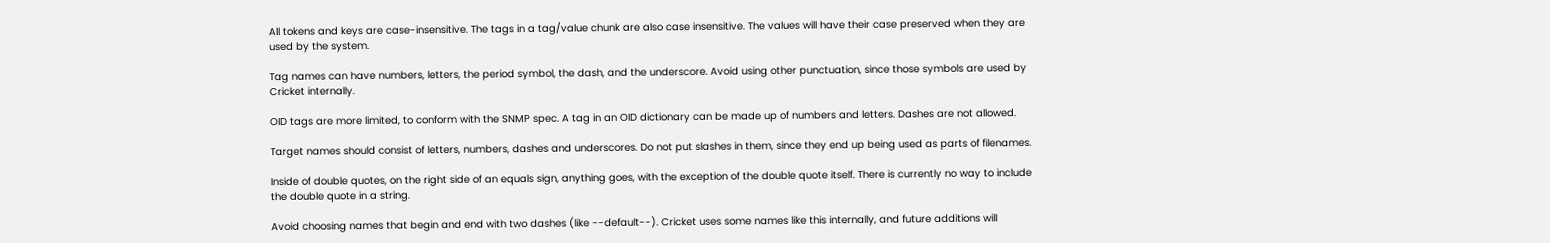All tokens and keys are case-insensitive. The tags in a tag/value chunk are also case insensitive. The values will have their case preserved when they are used by the system.

Tag names can have numbers, letters, the period symbol, the dash, and the underscore. Avoid using other punctuation, since those symbols are used by Cricket internally.

OID tags are more limited, to conform with the SNMP spec. A tag in an OID dictionary can be made up of numbers and letters. Dashes are not allowed.

Target names should consist of letters, numbers, dashes and underscores. Do not put slashes in them, since they end up being used as parts of filenames.

Inside of double quotes, on the right side of an equals sign, anything goes, with the exception of the double quote itself. There is currently no way to include the double quote in a string.

Avoid choosing names that begin and end with two dashes (like --default--). Cricket uses some names like this internally, and future additions will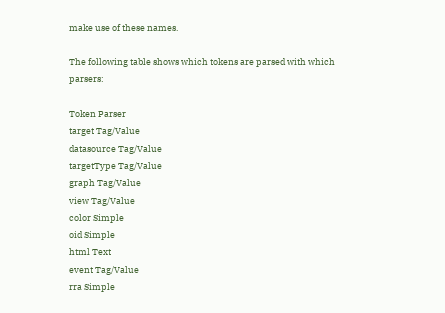make use of these names.

The following table shows which tokens are parsed with which parsers:

Token Parser
target Tag/Value
datasource Tag/Value
targetType Tag/Value
graph Tag/Value
view Tag/Value
color Simple
oid Simple
html Text
event Tag/Value
rra Simple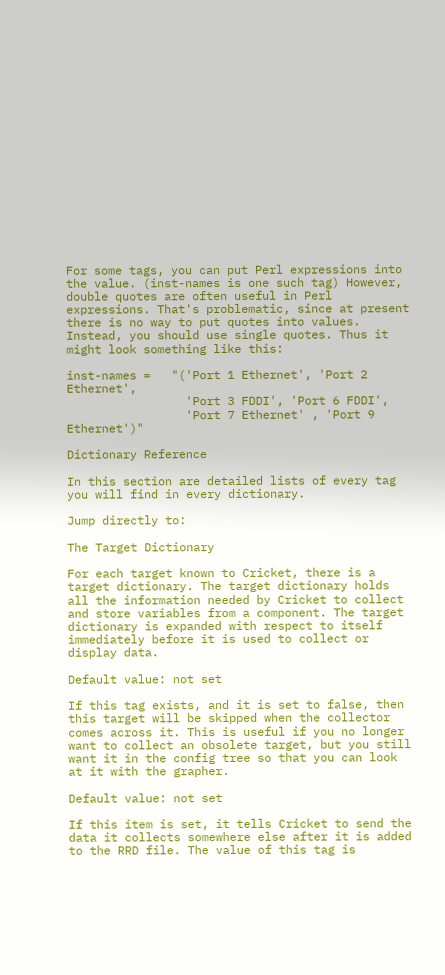For some tags, you can put Perl expressions into the value. (inst-names is one such tag) However, double quotes are often useful in Perl expressions. That's problematic, since at present there is no way to put quotes into values. Instead, you should use single quotes. Thus it might look something like this:

inst-names =   "('Port 1 Ethernet', 'Port 2 Ethernet',
                 'Port 3 FDDI', 'Port 6 FDDI',
                 'Port 7 Ethernet' , 'Port 9 Ethernet')"

Dictionary Reference

In this section are detailed lists of every tag you will find in every dictionary.

Jump directly to:

The Target Dictionary

For each target known to Cricket, there is a target dictionary. The target dictionary holds all the information needed by Cricket to collect and store variables from a component. The target dictionary is expanded with respect to itself immediately before it is used to collect or display data.

Default value: not set

If this tag exists, and it is set to false, then this target will be skipped when the collector comes across it. This is useful if you no longer want to collect an obsolete target, but you still want it in the config tree so that you can look at it with the grapher.

Default value: not set

If this item is set, it tells Cricket to send the data it collects somewhere else after it is added to the RRD file. The value of this tag is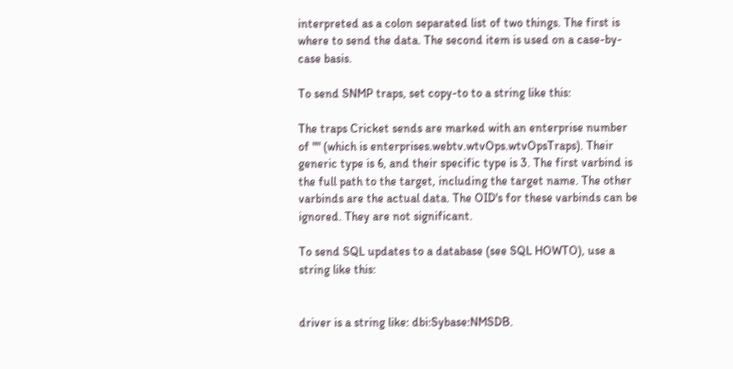interpreted as a colon separated list of two things. The first is where to send the data. The second item is used on a case-by-case basis.

To send SNMP traps, set copy-to to a string like this:

The traps Cricket sends are marked with an enterprise number of "" (which is enterprises.webtv.wtvOps.wtvOpsTraps). Their generic type is 6, and their specific type is 3. The first varbind is the full path to the target, including the target name. The other varbinds are the actual data. The OID's for these varbinds can be ignored. They are not significant.

To send SQL updates to a database (see SQL HOWTO), use a string like this:


driver is a string like: dbi:Sybase:NMSDB.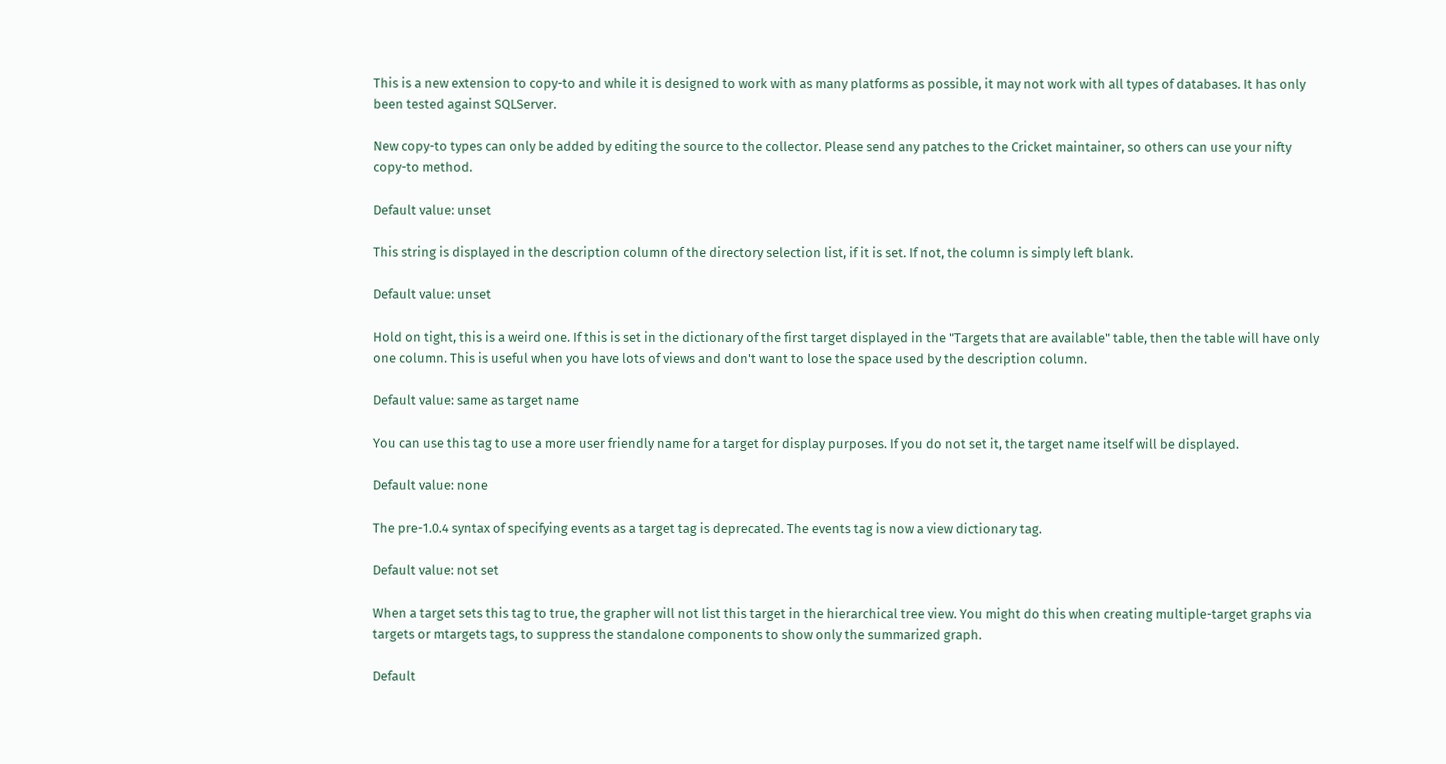This is a new extension to copy-to and while it is designed to work with as many platforms as possible, it may not work with all types of databases. It has only been tested against SQLServer.

New copy-to types can only be added by editing the source to the collector. Please send any patches to the Cricket maintainer, so others can use your nifty copy-to method.

Default value: unset

This string is displayed in the description column of the directory selection list, if it is set. If not, the column is simply left blank.

Default value: unset

Hold on tight, this is a weird one. If this is set in the dictionary of the first target displayed in the "Targets that are available" table, then the table will have only one column. This is useful when you have lots of views and don't want to lose the space used by the description column.

Default value: same as target name

You can use this tag to use a more user friendly name for a target for display purposes. If you do not set it, the target name itself will be displayed.

Default value: none

The pre-1.0.4 syntax of specifying events as a target tag is deprecated. The events tag is now a view dictionary tag.

Default value: not set

When a target sets this tag to true, the grapher will not list this target in the hierarchical tree view. You might do this when creating multiple-target graphs via targets or mtargets tags, to suppress the standalone components to show only the summarized graph.

Default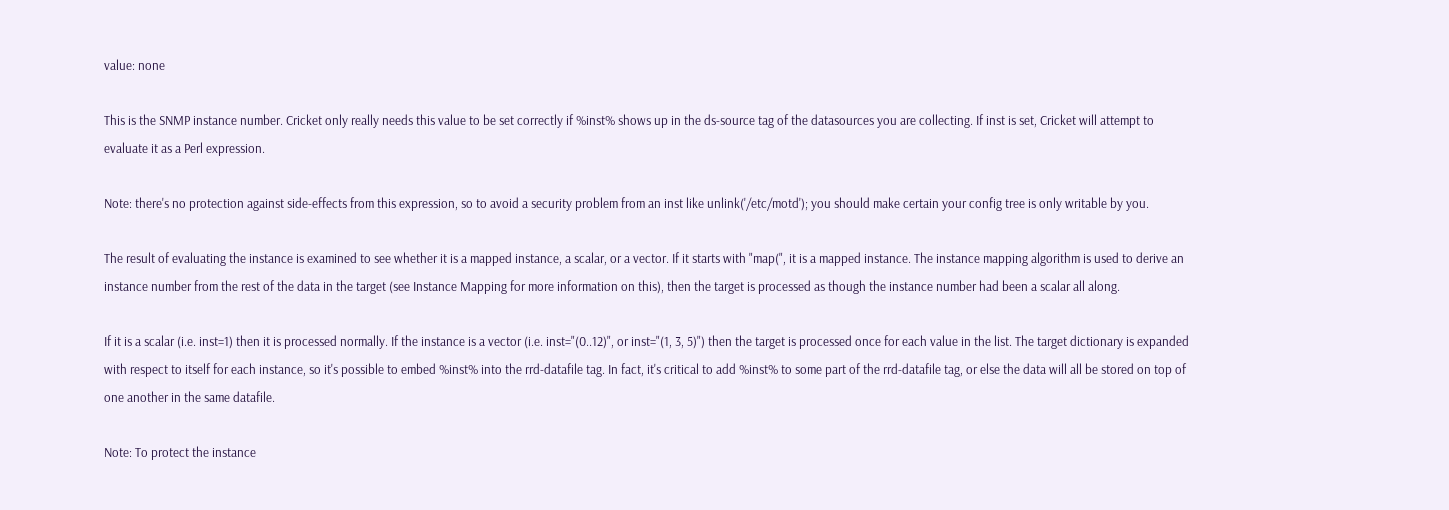value: none

This is the SNMP instance number. Cricket only really needs this value to be set correctly if %inst% shows up in the ds-source tag of the datasources you are collecting. If inst is set, Cricket will attempt to evaluate it as a Perl expression.

Note: there's no protection against side-effects from this expression, so to avoid a security problem from an inst like unlink('/etc/motd'); you should make certain your config tree is only writable by you.

The result of evaluating the instance is examined to see whether it is a mapped instance, a scalar, or a vector. If it starts with "map(", it is a mapped instance. The instance mapping algorithm is used to derive an instance number from the rest of the data in the target (see Instance Mapping for more information on this), then the target is processed as though the instance number had been a scalar all along.

If it is a scalar (i.e. inst=1) then it is processed normally. If the instance is a vector (i.e. inst="(0..12)", or inst="(1, 3, 5)") then the target is processed once for each value in the list. The target dictionary is expanded with respect to itself for each instance, so it's possible to embed %inst% into the rrd-datafile tag. In fact, it's critical to add %inst% to some part of the rrd-datafile tag, or else the data will all be stored on top of one another in the same datafile.

Note: To protect the instance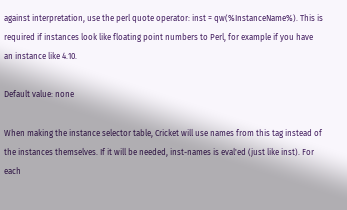against interpretation, use the perl quote operator: inst = qw(%InstanceName%). This is required if instances look like floating point numbers to Perl, for example if you have an instance like 4.10.

Default value: none

When making the instance selector table, Cricket will use names from this tag instead of the instances themselves. If it will be needed, inst-names is eval'ed (just like inst). For each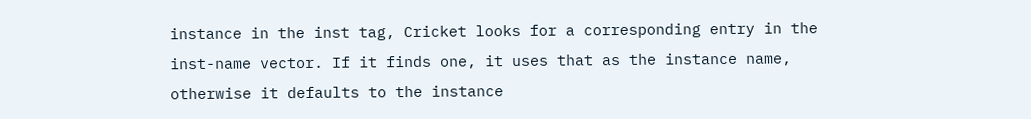instance in the inst tag, Cricket looks for a corresponding entry in the inst-name vector. If it finds one, it uses that as the instance name, otherwise it defaults to the instance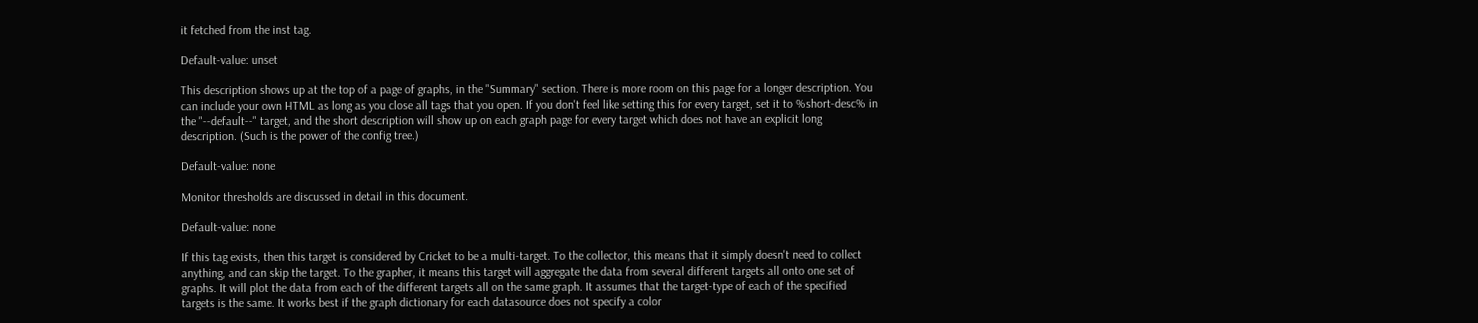it fetched from the inst tag.

Default-value: unset

This description shows up at the top of a page of graphs, in the "Summary" section. There is more room on this page for a longer description. You can include your own HTML as long as you close all tags that you open. If you don't feel like setting this for every target, set it to %short-desc% in the "--default--" target, and the short description will show up on each graph page for every target which does not have an explicit long description. (Such is the power of the config tree.)

Default-value: none

Monitor thresholds are discussed in detail in this document.

Default-value: none

If this tag exists, then this target is considered by Cricket to be a multi-target. To the collector, this means that it simply doesn't need to collect anything, and can skip the target. To the grapher, it means this target will aggregate the data from several different targets all onto one set of graphs. It will plot the data from each of the different targets all on the same graph. It assumes that the target-type of each of the specified targets is the same. It works best if the graph dictionary for each datasource does not specify a color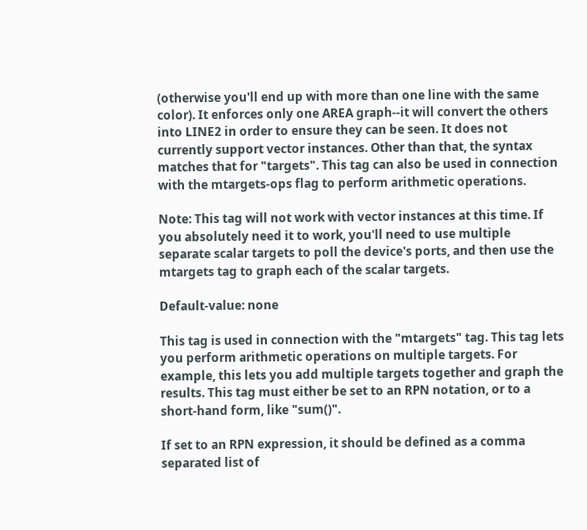(otherwise you'll end up with more than one line with the same color). It enforces only one AREA graph--it will convert the others into LINE2 in order to ensure they can be seen. It does not currently support vector instances. Other than that, the syntax matches that for "targets". This tag can also be used in connection with the mtargets-ops flag to perform arithmetic operations.

Note: This tag will not work with vector instances at this time. If you absolutely need it to work, you'll need to use multiple separate scalar targets to poll the device's ports, and then use the mtargets tag to graph each of the scalar targets.

Default-value: none

This tag is used in connection with the "mtargets" tag. This tag lets you perform arithmetic operations on multiple targets. For example, this lets you add multiple targets together and graph the results. This tag must either be set to an RPN notation, or to a short-hand form, like "sum()".

If set to an RPN expression, it should be defined as a comma separated list of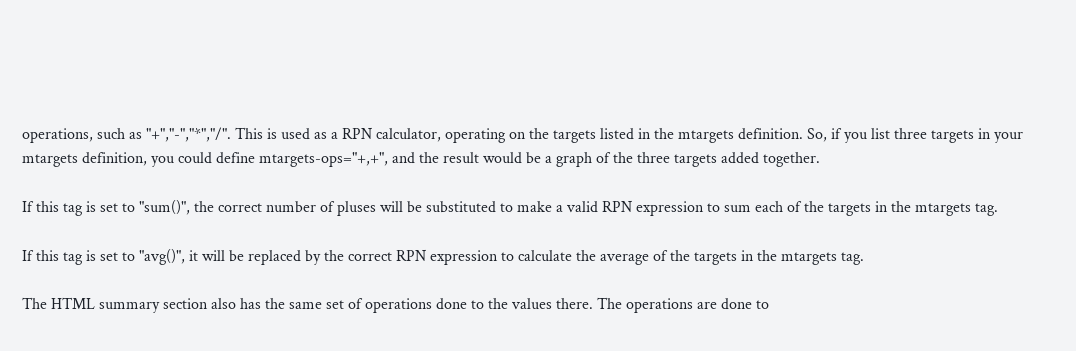operations, such as "+","-","*","/". This is used as a RPN calculator, operating on the targets listed in the mtargets definition. So, if you list three targets in your mtargets definition, you could define mtargets-ops="+,+", and the result would be a graph of the three targets added together.

If this tag is set to "sum()", the correct number of pluses will be substituted to make a valid RPN expression to sum each of the targets in the mtargets tag.

If this tag is set to "avg()", it will be replaced by the correct RPN expression to calculate the average of the targets in the mtargets tag.

The HTML summary section also has the same set of operations done to the values there. The operations are done to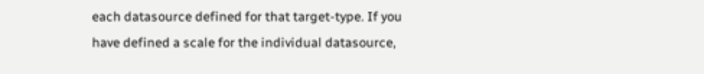each datasource defined for that target-type. If you have defined a scale for the individual datasource,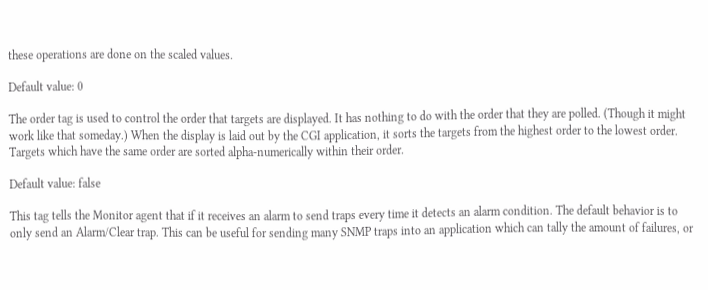these operations are done on the scaled values.

Default value: 0

The order tag is used to control the order that targets are displayed. It has nothing to do with the order that they are polled. (Though it might work like that someday.) When the display is laid out by the CGI application, it sorts the targets from the highest order to the lowest order. Targets which have the same order are sorted alpha-numerically within their order.

Default value: false

This tag tells the Monitor agent that if it receives an alarm to send traps every time it detects an alarm condition. The default behavior is to only send an Alarm/Clear trap. This can be useful for sending many SNMP traps into an application which can tally the amount of failures, or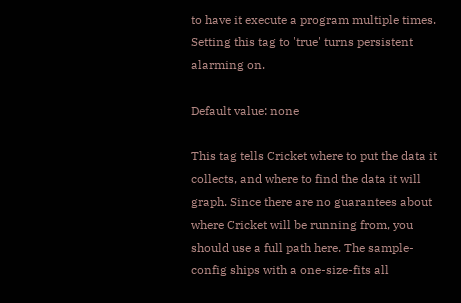to have it execute a program multiple times. Setting this tag to 'true' turns persistent alarming on.

Default value: none

This tag tells Cricket where to put the data it collects, and where to find the data it will graph. Since there are no guarantees about where Cricket will be running from, you should use a full path here. The sample-config ships with a one-size-fits all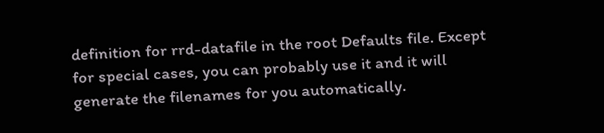definition for rrd-datafile in the root Defaults file. Except for special cases, you can probably use it and it will generate the filenames for you automatically.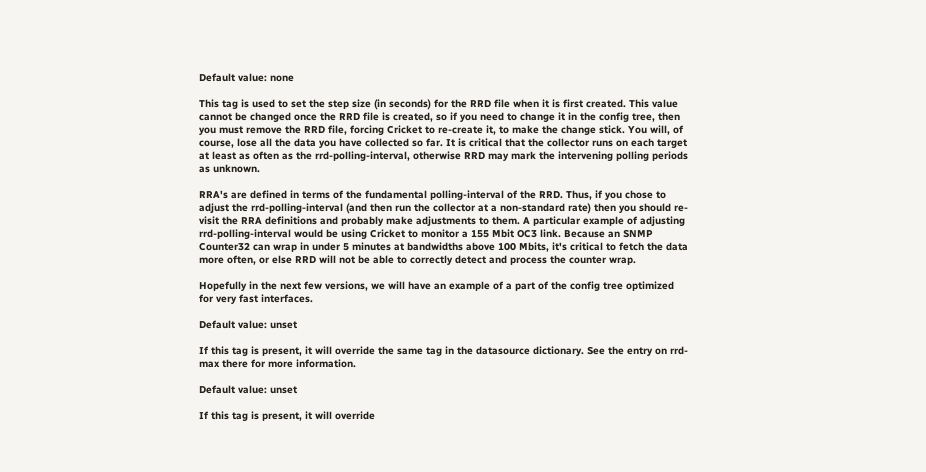Default value: none

This tag is used to set the step size (in seconds) for the RRD file when it is first created. This value cannot be changed once the RRD file is created, so if you need to change it in the config tree, then you must remove the RRD file, forcing Cricket to re-create it, to make the change stick. You will, of course, lose all the data you have collected so far. It is critical that the collector runs on each target at least as often as the rrd-polling-interval, otherwise RRD may mark the intervening polling periods as unknown.

RRA's are defined in terms of the fundamental polling-interval of the RRD. Thus, if you chose to adjust the rrd-polling-interval (and then run the collector at a non-standard rate) then you should re-visit the RRA definitions and probably make adjustments to them. A particular example of adjusting rrd-polling-interval would be using Cricket to monitor a 155 Mbit OC3 link. Because an SNMP Counter32 can wrap in under 5 minutes at bandwidths above 100 Mbits, it's critical to fetch the data more often, or else RRD will not be able to correctly detect and process the counter wrap.

Hopefully in the next few versions, we will have an example of a part of the config tree optimized for very fast interfaces.

Default value: unset

If this tag is present, it will override the same tag in the datasource dictionary. See the entry on rrd-max there for more information.

Default value: unset

If this tag is present, it will override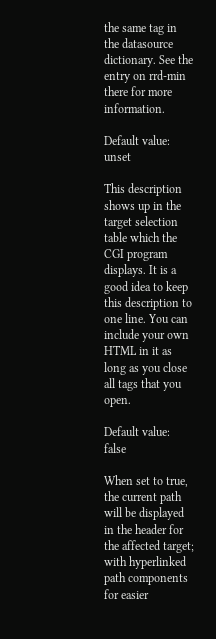the same tag in the datasource dictionary. See the entry on rrd-min there for more information.

Default value: unset

This description shows up in the target selection table which the CGI program displays. It is a good idea to keep this description to one line. You can include your own HTML in it as long as you close all tags that you open.

Default value: false

When set to true, the current path will be displayed in the header for the affected target; with hyperlinked path components for easier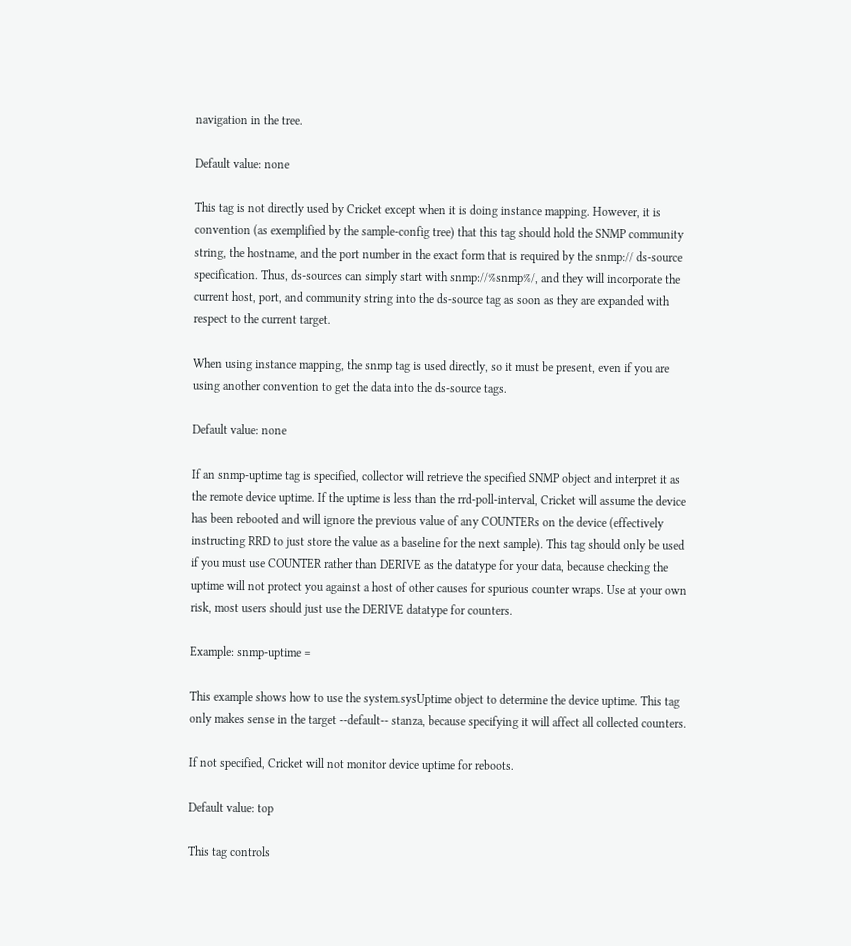navigation in the tree.

Default value: none

This tag is not directly used by Cricket except when it is doing instance mapping. However, it is convention (as exemplified by the sample-config tree) that this tag should hold the SNMP community string, the hostname, and the port number in the exact form that is required by the snmp:// ds-source specification. Thus, ds-sources can simply start with snmp://%snmp%/, and they will incorporate the current host, port, and community string into the ds-source tag as soon as they are expanded with respect to the current target.

When using instance mapping, the snmp tag is used directly, so it must be present, even if you are using another convention to get the data into the ds-source tags.

Default value: none

If an snmp-uptime tag is specified, collector will retrieve the specified SNMP object and interpret it as the remote device uptime. If the uptime is less than the rrd-poll-interval, Cricket will assume the device has been rebooted and will ignore the previous value of any COUNTERs on the device (effectively instructing RRD to just store the value as a baseline for the next sample). This tag should only be used if you must use COUNTER rather than DERIVE as the datatype for your data, because checking the uptime will not protect you against a host of other causes for spurious counter wraps. Use at your own risk, most users should just use the DERIVE datatype for counters.

Example: snmp-uptime =

This example shows how to use the system.sysUptime object to determine the device uptime. This tag only makes sense in the target --default-- stanza, because specifying it will affect all collected counters.

If not specified, Cricket will not monitor device uptime for reboots.

Default value: top

This tag controls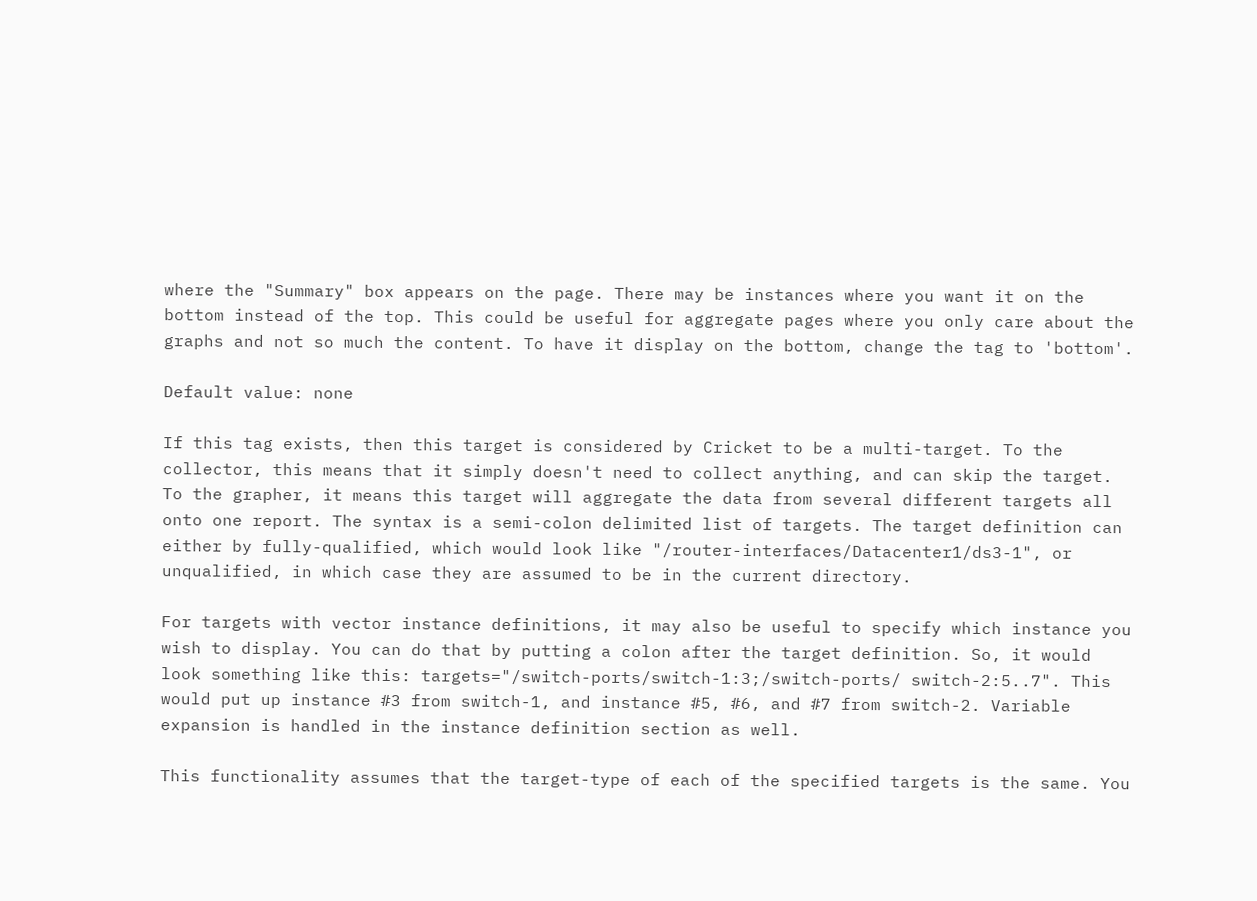where the "Summary" box appears on the page. There may be instances where you want it on the bottom instead of the top. This could be useful for aggregate pages where you only care about the graphs and not so much the content. To have it display on the bottom, change the tag to 'bottom'.

Default value: none

If this tag exists, then this target is considered by Cricket to be a multi-target. To the collector, this means that it simply doesn't need to collect anything, and can skip the target. To the grapher, it means this target will aggregate the data from several different targets all onto one report. The syntax is a semi-colon delimited list of targets. The target definition can either by fully-qualified, which would look like "/router-interfaces/Datacenter1/ds3-1", or unqualified, in which case they are assumed to be in the current directory.

For targets with vector instance definitions, it may also be useful to specify which instance you wish to display. You can do that by putting a colon after the target definition. So, it would look something like this: targets="/switch-ports/switch-1:3;/switch-ports/ switch-2:5..7". This would put up instance #3 from switch-1, and instance #5, #6, and #7 from switch-2. Variable expansion is handled in the instance definition section as well.

This functionality assumes that the target-type of each of the specified targets is the same. You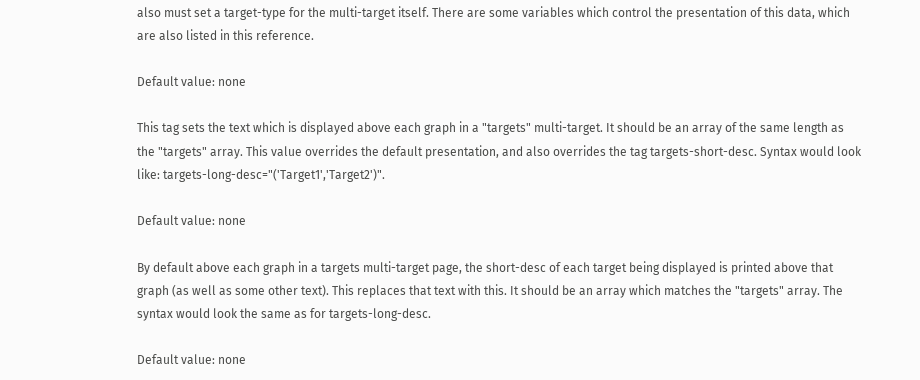also must set a target-type for the multi-target itself. There are some variables which control the presentation of this data, which are also listed in this reference.

Default value: none

This tag sets the text which is displayed above each graph in a "targets" multi-target. It should be an array of the same length as the "targets" array. This value overrides the default presentation, and also overrides the tag targets-short-desc. Syntax would look like: targets-long-desc="('Target1','Target2')".

Default value: none

By default above each graph in a targets multi-target page, the short-desc of each target being displayed is printed above that graph (as well as some other text). This replaces that text with this. It should be an array which matches the "targets" array. The syntax would look the same as for targets-long-desc.

Default value: none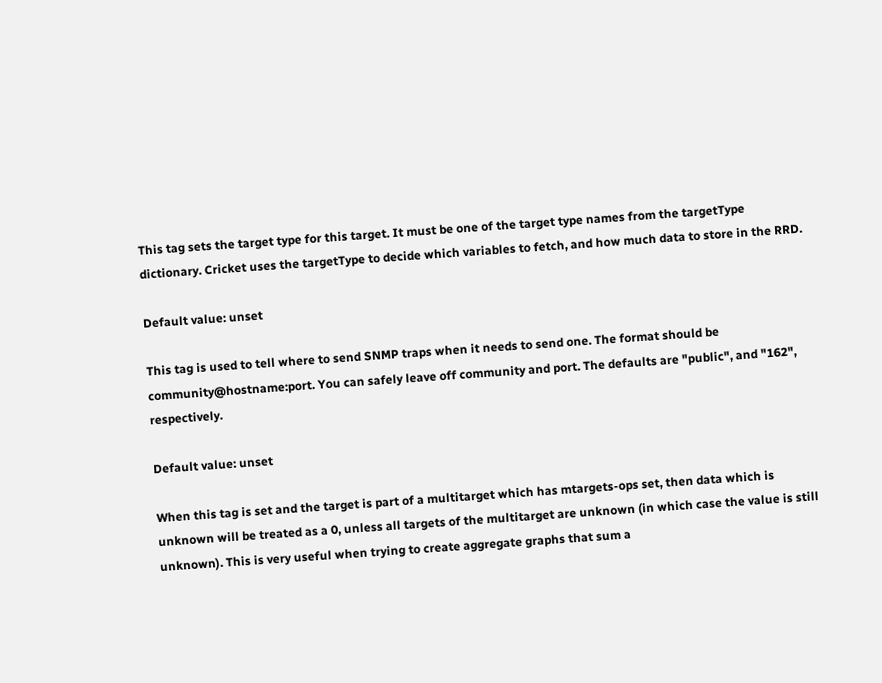This tag sets the target type for this target. It must be one of the target type names from the targetType dictionary. Cricket uses the targetType to decide which variables to fetch, and how much data to store in the RRD.

Default value: unset

This tag is used to tell where to send SNMP traps when it needs to send one. The format should be community@hostname:port. You can safely leave off community and port. The defaults are "public", and "162", respectively.

Default value: unset

When this tag is set and the target is part of a multitarget which has mtargets-ops set, then data which is unknown will be treated as a 0, unless all targets of the multitarget are unknown (in which case the value is still unknown). This is very useful when trying to create aggregate graphs that sum a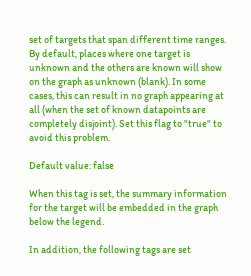set of targets that span different time ranges. By default, places where one target is unknown and the others are known will show on the graph as unknown (blank). In some cases, this can result in no graph appearing at all (when the set of known datapoints are completely disjoint). Set this flag to "true" to avoid this problem.

Default value: false

When this tag is set, the summary information for the target will be embedded in the graph below the legend.

In addition, the following tags are set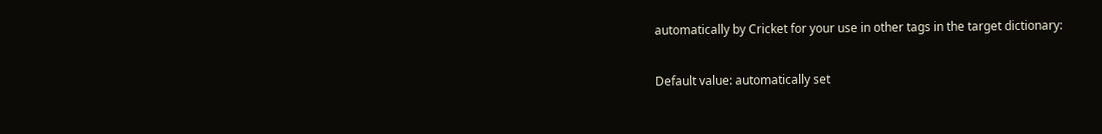automatically by Cricket for your use in other tags in the target dictionary:

Default value: automatically set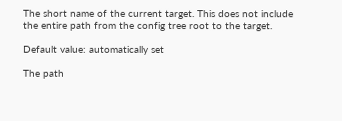The short name of the current target. This does not include the entire path from the config tree root to the target.

Default value: automatically set

The path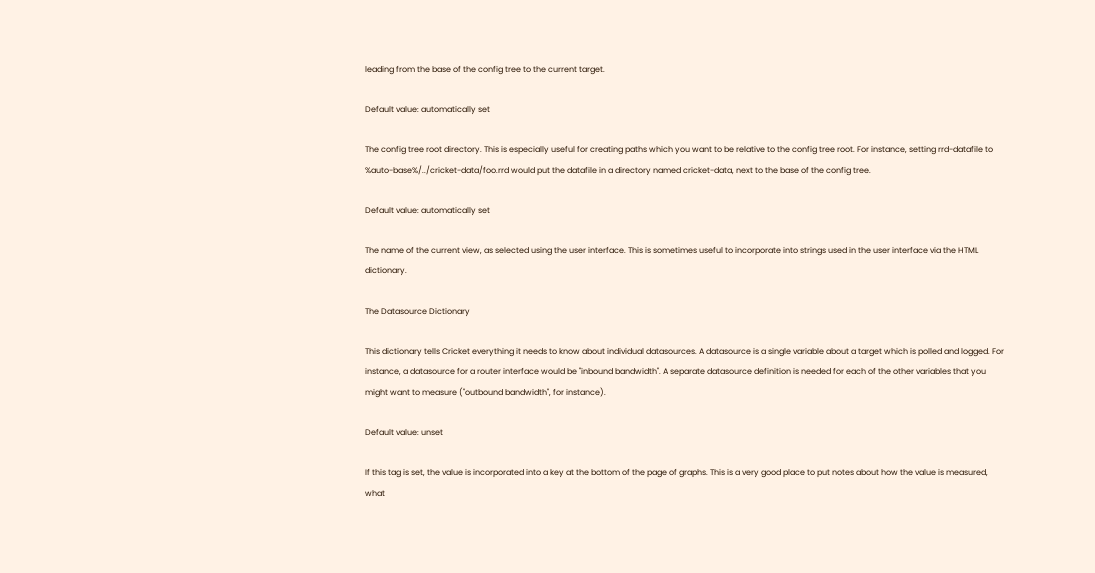leading from the base of the config tree to the current target.

Default value: automatically set

The config tree root directory. This is especially useful for creating paths which you want to be relative to the config tree root. For instance, setting rrd-datafile to %auto-base%/../cricket-data/foo.rrd would put the datafile in a directory named cricket-data, next to the base of the config tree.

Default value: automatically set

The name of the current view, as selected using the user interface. This is sometimes useful to incorporate into strings used in the user interface via the HTML dictionary.

The Datasource Dictionary

This dictionary tells Cricket everything it needs to know about individual datasources. A datasource is a single variable about a target which is polled and logged. For instance, a datasource for a router interface would be "inbound bandwidth". A separate datasource definition is needed for each of the other variables that you might want to measure ("outbound bandwidth", for instance).

Default value: unset

If this tag is set, the value is incorporated into a key at the bottom of the page of graphs. This is a very good place to put notes about how the value is measured, what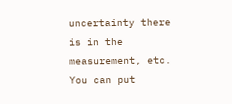uncertainty there is in the measurement, etc. You can put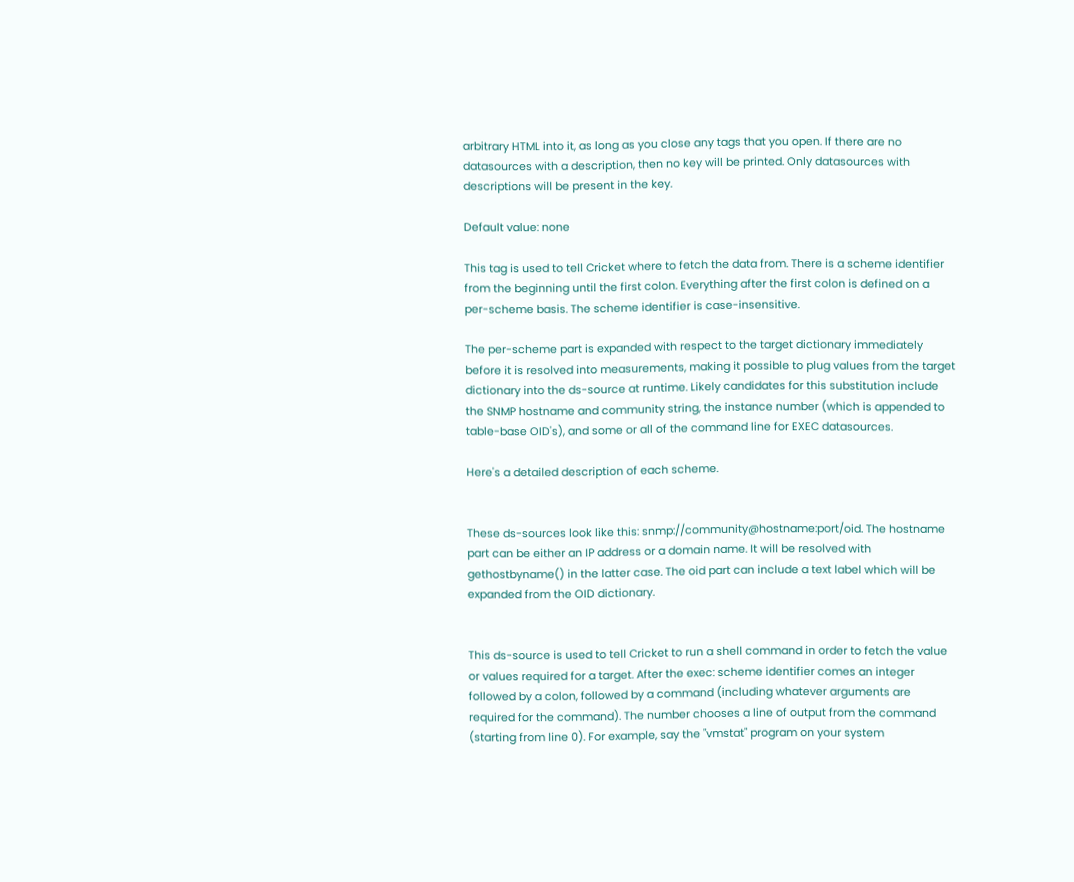arbitrary HTML into it, as long as you close any tags that you open. If there are no datasources with a description, then no key will be printed. Only datasources with descriptions will be present in the key.

Default value: none

This tag is used to tell Cricket where to fetch the data from. There is a scheme identifier from the beginning until the first colon. Everything after the first colon is defined on a per-scheme basis. The scheme identifier is case-insensitive.

The per-scheme part is expanded with respect to the target dictionary immediately before it is resolved into measurements, making it possible to plug values from the target dictionary into the ds-source at runtime. Likely candidates for this substitution include the SNMP hostname and community string, the instance number (which is appended to table-base OID's), and some or all of the command line for EXEC datasources.

Here's a detailed description of each scheme.


These ds-sources look like this: snmp://community@hostname:port/oid. The hostname part can be either an IP address or a domain name. It will be resolved with gethostbyname() in the latter case. The oid part can include a text label which will be expanded from the OID dictionary.


This ds-source is used to tell Cricket to run a shell command in order to fetch the value or values required for a target. After the exec: scheme identifier comes an integer followed by a colon, followed by a command (including whatever arguments are required for the command). The number chooses a line of output from the command (starting from line 0). For example, say the "vmstat" program on your system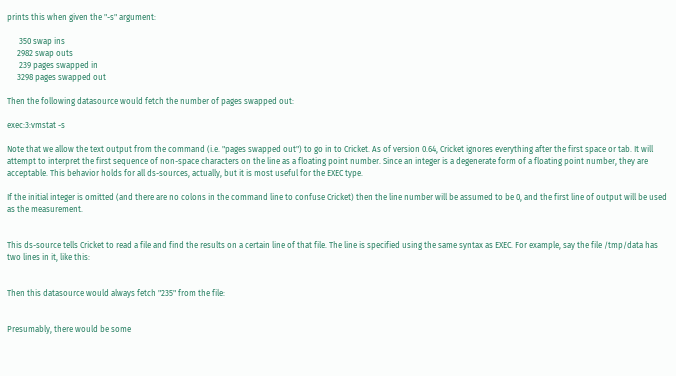prints this when given the "-s" argument:

      350 swap ins
     2982 swap outs
      239 pages swapped in
     3298 pages swapped out

Then the following datasource would fetch the number of pages swapped out:

exec:3:vmstat -s

Note that we allow the text output from the command (i.e. "pages swapped out") to go in to Cricket. As of version 0.64, Cricket ignores everything after the first space or tab. It will attempt to interpret the first sequence of non-space characters on the line as a floating point number. Since an integer is a degenerate form of a floating point number, they are acceptable. This behavior holds for all ds-sources, actually, but it is most useful for the EXEC type.

If the initial integer is omitted (and there are no colons in the command line to confuse Cricket) then the line number will be assumed to be 0, and the first line of output will be used as the measurement.


This ds-source tells Cricket to read a file and find the results on a certain line of that file. The line is specified using the same syntax as EXEC. For example, say the file /tmp/data has two lines in it, like this:


Then this datasource would always fetch "235" from the file:


Presumably, there would be some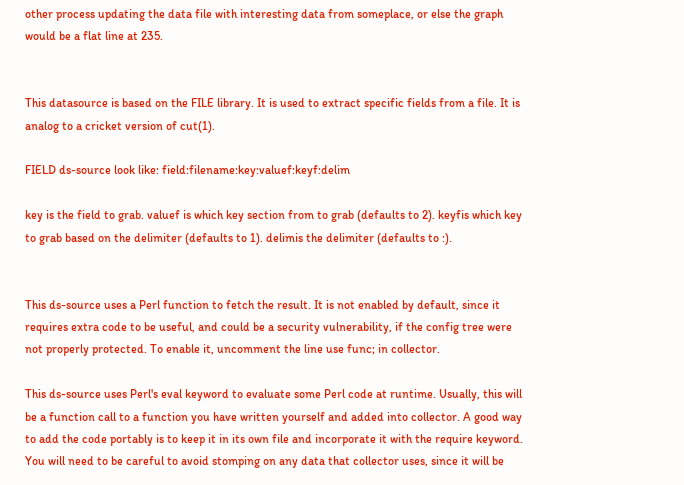other process updating the data file with interesting data from someplace, or else the graph would be a flat line at 235.


This datasource is based on the FILE library. It is used to extract specific fields from a file. It is analog to a cricket version of cut(1).

FIELD ds-source look like: field:filename:key:valuef:keyf:delim

key is the field to grab. valuef is which key section from to grab (defaults to 2). keyfis which key to grab based on the delimiter (defaults to 1). delimis the delimiter (defaults to :).


This ds-source uses a Perl function to fetch the result. It is not enabled by default, since it requires extra code to be useful, and could be a security vulnerability, if the config tree were not properly protected. To enable it, uncomment the line use func; in collector.

This ds-source uses Perl's eval keyword to evaluate some Perl code at runtime. Usually, this will be a function call to a function you have written yourself and added into collector. A good way to add the code portably is to keep it in its own file and incorporate it with the require keyword. You will need to be careful to avoid stomping on any data that collector uses, since it will be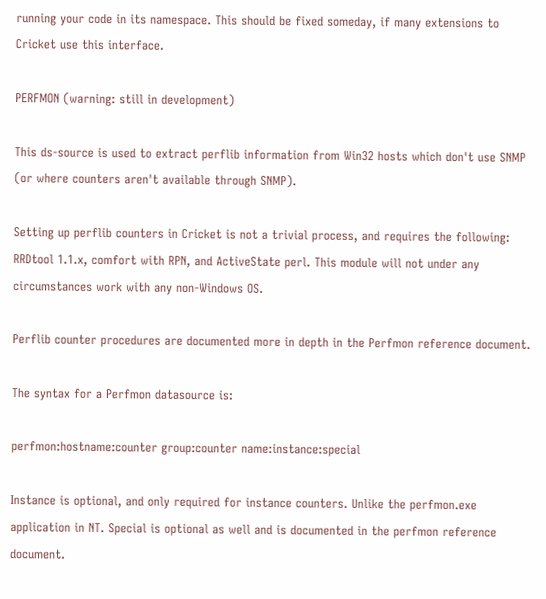running your code in its namespace. This should be fixed someday, if many extensions to Cricket use this interface.

PERFMON (warning: still in development)

This ds-source is used to extract perflib information from Win32 hosts which don't use SNMP (or where counters aren't available through SNMP).

Setting up perflib counters in Cricket is not a trivial process, and requires the following: RRDtool 1.1.x, comfort with RPN, and ActiveState perl. This module will not under any circumstances work with any non-Windows OS.

Perflib counter procedures are documented more in depth in the Perfmon reference document.

The syntax for a Perfmon datasource is:

perfmon:hostname:counter group:counter name:instance:special

Instance is optional, and only required for instance counters. Unlike the perfmon.exe application in NT. Special is optional as well and is documented in the perfmon reference document.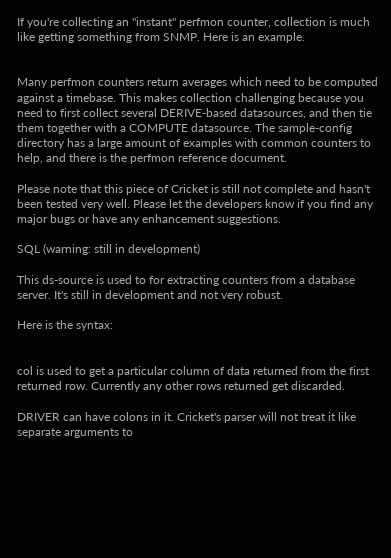If you're collecting an "instant" perfmon counter, collection is much like getting something from SNMP. Here is an example.


Many perfmon counters return averages which need to be computed against a timebase. This makes collection challenging because you need to first collect several DERIVE-based datasources, and then tie them together with a COMPUTE datasource. The sample-config directory has a large amount of examples with common counters to help, and there is the perfmon reference document.

Please note that this piece of Cricket is still not complete and hasn't been tested very well. Please let the developers know if you find any major bugs or have any enhancement suggestions.

SQL (warning: still in development)

This ds-source is used to for extracting counters from a database server. It's still in development and not very robust.

Here is the syntax:


col is used to get a particular column of data returned from the first returned row. Currently any other rows returned get discarded.

DRIVER can have colons in it. Cricket's parser will not treat it like separate arguments to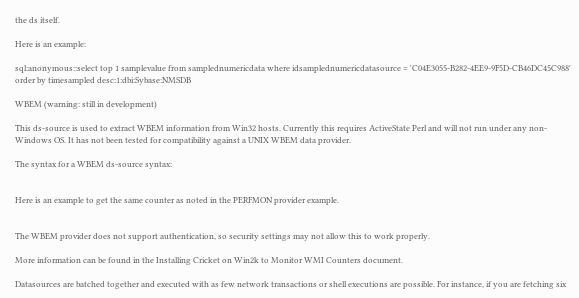the ds itself.

Here is an example:

sql:anonymous::select top 1 samplevalue from samplednumericdata where idsamplednumericdatasource = 'C04E3055-B282-4EE9-9F5D-CB46DC45C988' order by timesampled desc:1:dbi:Sybase:NMSDB

WBEM (warning: still in development)

This ds-source is used to extract WBEM information from Win32 hosts. Currently this requires ActiveState Perl and will not run under any non-Windows OS. It has not been tested for compatibility against a UNIX WBEM data provider.

The syntax for a WBEM ds-source syntax:


Here is an example to get the same counter as noted in the PERFMON provider example.


The WBEM provider does not support authentication, so security settings may not allow this to work properly.

More information can be found in the Installing Cricket on Win2k to Monitor WMI Counters document.

Datasources are batched together and executed with as few network transactions or shell executions are possible. For instance, if you are fetching six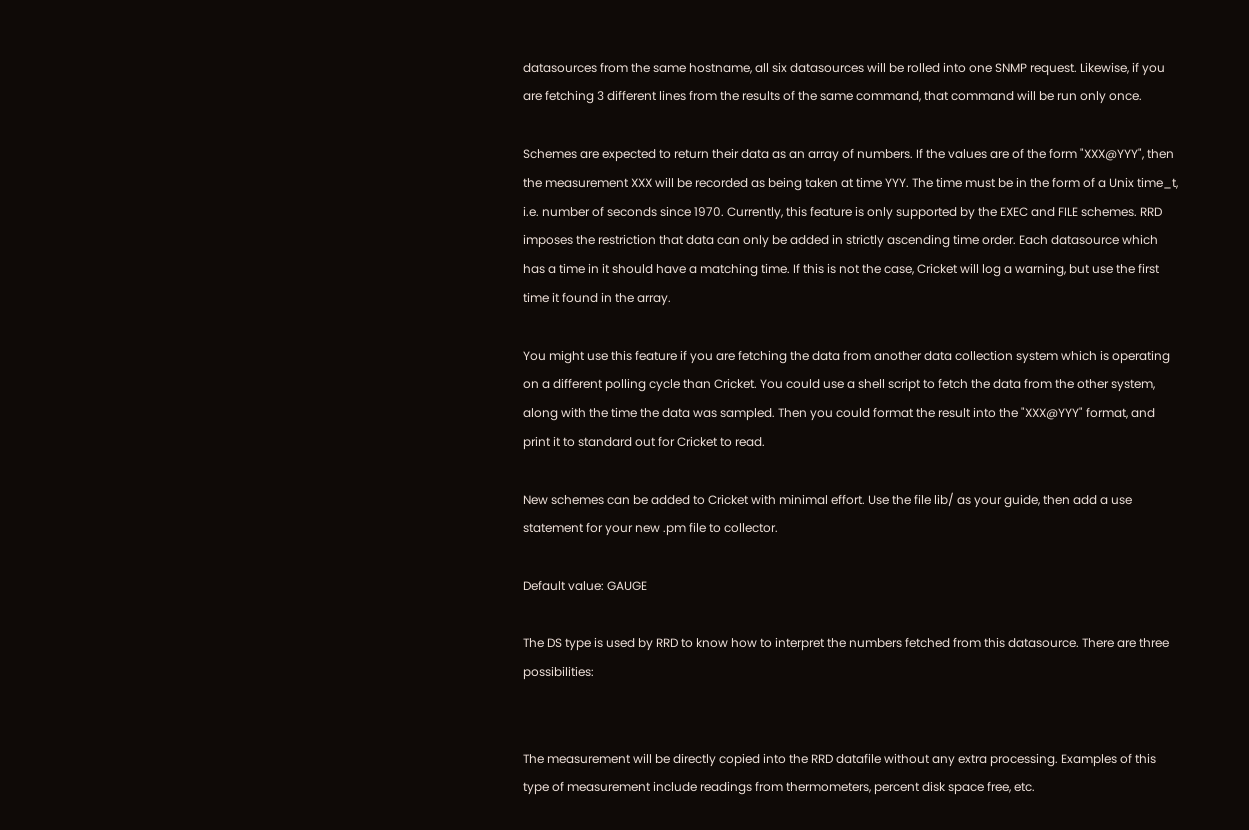datasources from the same hostname, all six datasources will be rolled into one SNMP request. Likewise, if you are fetching 3 different lines from the results of the same command, that command will be run only once.

Schemes are expected to return their data as an array of numbers. If the values are of the form "XXX@YYY", then the measurement XXX will be recorded as being taken at time YYY. The time must be in the form of a Unix time_t, i.e. number of seconds since 1970. Currently, this feature is only supported by the EXEC and FILE schemes. RRD imposes the restriction that data can only be added in strictly ascending time order. Each datasource which has a time in it should have a matching time. If this is not the case, Cricket will log a warning, but use the first time it found in the array.

You might use this feature if you are fetching the data from another data collection system which is operating on a different polling cycle than Cricket. You could use a shell script to fetch the data from the other system, along with the time the data was sampled. Then you could format the result into the "XXX@YYY" format, and print it to standard out for Cricket to read.

New schemes can be added to Cricket with minimal effort. Use the file lib/ as your guide, then add a use statement for your new .pm file to collector.

Default value: GAUGE

The DS type is used by RRD to know how to interpret the numbers fetched from this datasource. There are three possibilities:


The measurement will be directly copied into the RRD datafile without any extra processing. Examples of this type of measurement include readings from thermometers, percent disk space free, etc.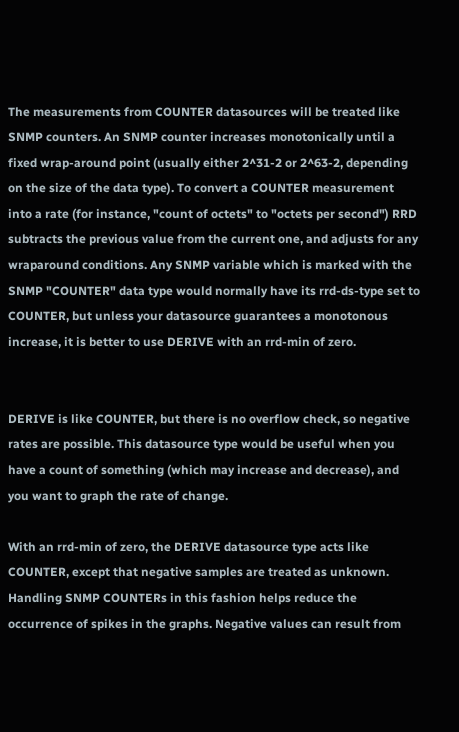The measurements from COUNTER datasources will be treated like SNMP counters. An SNMP counter increases monotonically until a fixed wrap-around point (usually either 2^31-2 or 2^63-2, depending on the size of the data type). To convert a COUNTER measurement into a rate (for instance, "count of octets" to "octets per second") RRD subtracts the previous value from the current one, and adjusts for any wraparound conditions. Any SNMP variable which is marked with the SNMP "COUNTER" data type would normally have its rrd-ds-type set to COUNTER, but unless your datasource guarantees a monotonous increase, it is better to use DERIVE with an rrd-min of zero.


DERIVE is like COUNTER, but there is no overflow check, so negative rates are possible. This datasource type would be useful when you have a count of something (which may increase and decrease), and you want to graph the rate of change.

With an rrd-min of zero, the DERIVE datasource type acts like COUNTER, except that negative samples are treated as unknown. Handling SNMP COUNTERs in this fashion helps reduce the occurrence of spikes in the graphs. Negative values can result from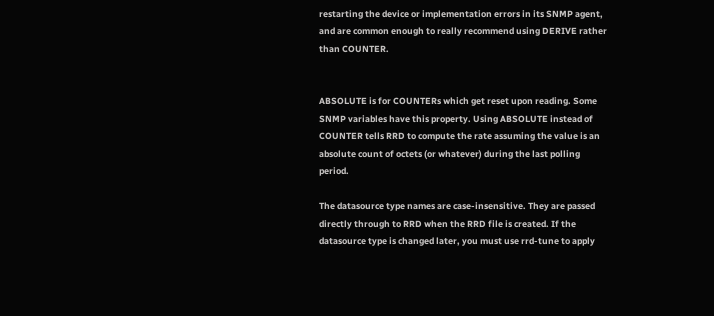restarting the device or implementation errors in its SNMP agent, and are common enough to really recommend using DERIVE rather than COUNTER.


ABSOLUTE is for COUNTERs which get reset upon reading. Some SNMP variables have this property. Using ABSOLUTE instead of COUNTER tells RRD to compute the rate assuming the value is an absolute count of octets (or whatever) during the last polling period.

The datasource type names are case-insensitive. They are passed directly through to RRD when the RRD file is created. If the datasource type is changed later, you must use rrd-tune to apply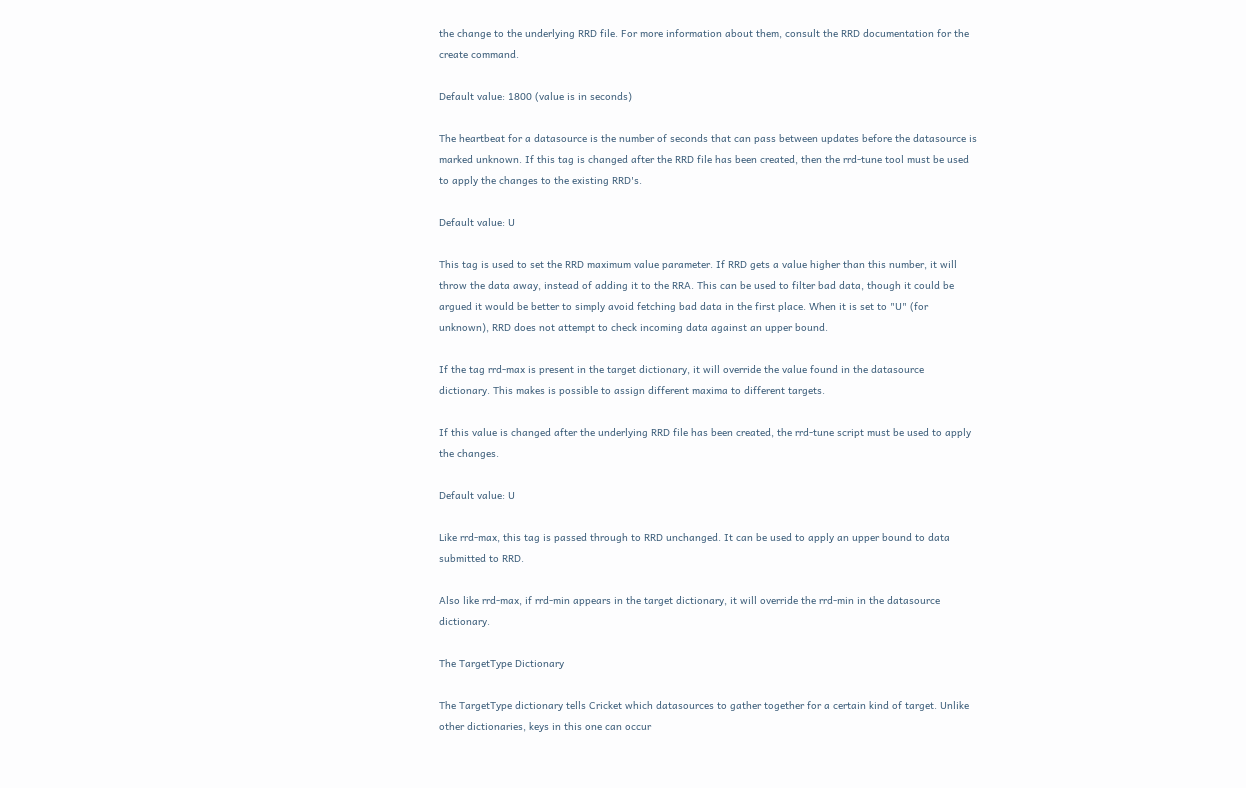the change to the underlying RRD file. For more information about them, consult the RRD documentation for the create command.

Default value: 1800 (value is in seconds)

The heartbeat for a datasource is the number of seconds that can pass between updates before the datasource is marked unknown. If this tag is changed after the RRD file has been created, then the rrd-tune tool must be used to apply the changes to the existing RRD's.

Default value: U

This tag is used to set the RRD maximum value parameter. If RRD gets a value higher than this number, it will throw the data away, instead of adding it to the RRA. This can be used to filter bad data, though it could be argued it would be better to simply avoid fetching bad data in the first place. When it is set to "U" (for unknown), RRD does not attempt to check incoming data against an upper bound.

If the tag rrd-max is present in the target dictionary, it will override the value found in the datasource dictionary. This makes is possible to assign different maxima to different targets.

If this value is changed after the underlying RRD file has been created, the rrd-tune script must be used to apply the changes.

Default value: U

Like rrd-max, this tag is passed through to RRD unchanged. It can be used to apply an upper bound to data submitted to RRD.

Also like rrd-max, if rrd-min appears in the target dictionary, it will override the rrd-min in the datasource dictionary.

The TargetType Dictionary

The TargetType dictionary tells Cricket which datasources to gather together for a certain kind of target. Unlike other dictionaries, keys in this one can occur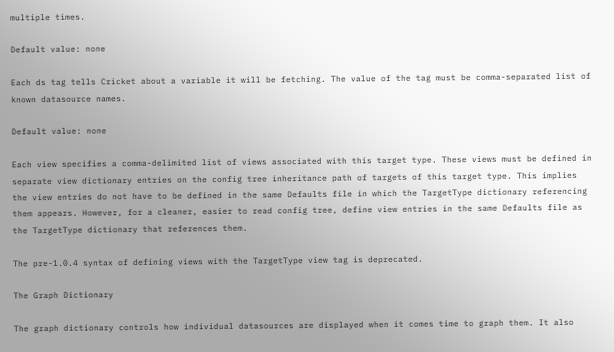multiple times.

Default value: none

Each ds tag tells Cricket about a variable it will be fetching. The value of the tag must be comma-separated list of known datasource names.

Default value: none

Each view specifies a comma-delimited list of views associated with this target type. These views must be defined in separate view dictionary entries on the config tree inheritance path of targets of this target type. This implies the view entries do not have to be defined in the same Defaults file in which the TargetType dictionary referencing them appears. However, for a cleaner, easier to read config tree, define view entries in the same Defaults file as the TargetType dictionary that references them.

The pre-1.0.4 syntax of defining views with the TargetType view tag is deprecated.

The Graph Dictionary

The graph dictionary controls how individual datasources are displayed when it comes time to graph them. It also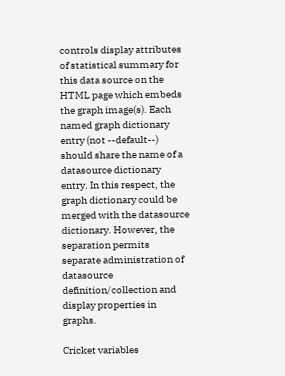controls display attributes of statistical summary for this data source on the HTML page which embeds the graph image(s). Each named graph dictionary entry (not --default--) should share the name of a datasource dictionary entry. In this respect, the graph dictionary could be merged with the datasource dictionary. However, the separation permits separate administration of datasource definition/collection and display properties in graphs.

Cricket variables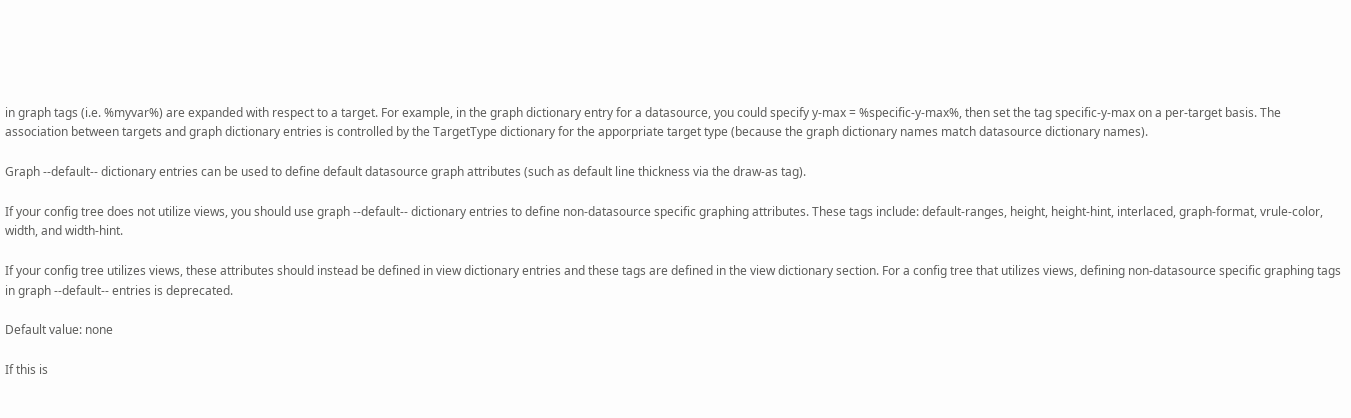in graph tags (i.e. %myvar%) are expanded with respect to a target. For example, in the graph dictionary entry for a datasource, you could specify y-max = %specific-y-max%, then set the tag specific-y-max on a per-target basis. The association between targets and graph dictionary entries is controlled by the TargetType dictionary for the apporpriate target type (because the graph dictionary names match datasource dictionary names).

Graph --default-- dictionary entries can be used to define default datasource graph attributes (such as default line thickness via the draw-as tag).

If your config tree does not utilize views, you should use graph --default-- dictionary entries to define non-datasource specific graphing attributes. These tags include: default-ranges, height, height-hint, interlaced, graph-format, vrule-color, width, and width-hint.

If your config tree utilizes views, these attributes should instead be defined in view dictionary entries and these tags are defined in the view dictionary section. For a config tree that utilizes views, defining non-datasource specific graphing tags in graph --default-- entries is deprecated.

Default value: none

If this is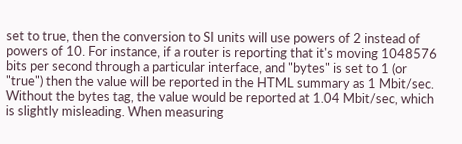set to true, then the conversion to SI units will use powers of 2 instead of powers of 10. For instance, if a router is reporting that it's moving 1048576 bits per second through a particular interface, and "bytes" is set to 1 (or "true") then the value will be reported in the HTML summary as 1 Mbit/sec. Without the bytes tag, the value would be reported at 1.04 Mbit/sec, which is slightly misleading. When measuring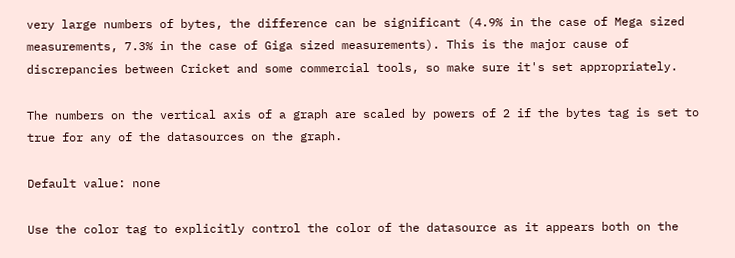very large numbers of bytes, the difference can be significant (4.9% in the case of Mega sized measurements, 7.3% in the case of Giga sized measurements). This is the major cause of discrepancies between Cricket and some commercial tools, so make sure it's set appropriately.

The numbers on the vertical axis of a graph are scaled by powers of 2 if the bytes tag is set to true for any of the datasources on the graph.

Default value: none

Use the color tag to explicitly control the color of the datasource as it appears both on the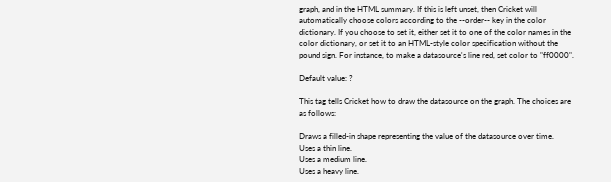graph, and in the HTML summary. If this is left unset, then Cricket will automatically choose colors according to the --order-- key in the color dictionary. If you choose to set it, either set it to one of the color names in the color dictionary, or set it to an HTML-style color specification without the pound sign. For instance, to make a datasource's line red, set color to "ff0000".

Default value: ?

This tag tells Cricket how to draw the datasource on the graph. The choices are as follows:

Draws a filled-in shape representing the value of the datasource over time.
Uses a thin line.
Uses a medium line.
Uses a heavy line.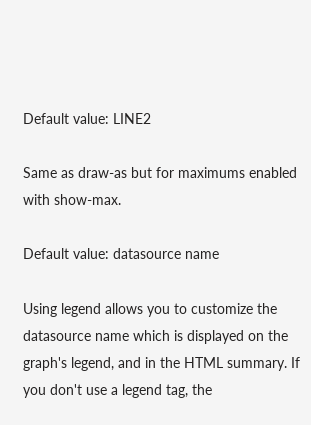Default value: LINE2

Same as draw-as but for maximums enabled with show-max.

Default value: datasource name

Using legend allows you to customize the datasource name which is displayed on the graph's legend, and in the HTML summary. If you don't use a legend tag, the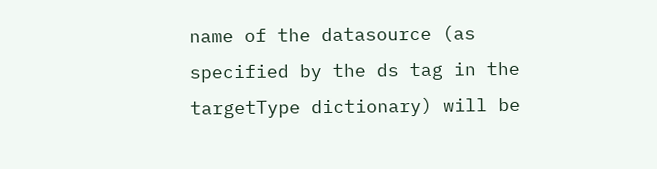name of the datasource (as specified by the ds tag in the targetType dictionary) will be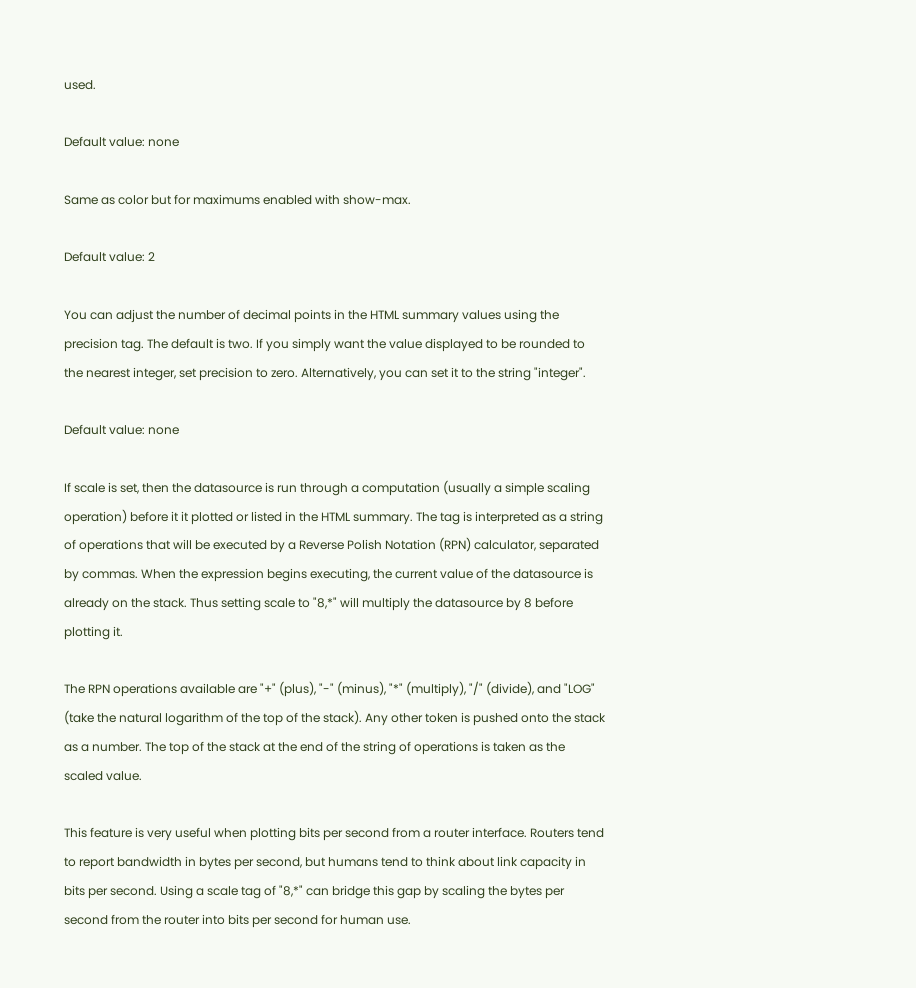used.

Default value: none

Same as color but for maximums enabled with show-max.

Default value: 2

You can adjust the number of decimal points in the HTML summary values using the precision tag. The default is two. If you simply want the value displayed to be rounded to the nearest integer, set precision to zero. Alternatively, you can set it to the string "integer".

Default value: none

If scale is set, then the datasource is run through a computation (usually a simple scaling operation) before it it plotted or listed in the HTML summary. The tag is interpreted as a string of operations that will be executed by a Reverse Polish Notation (RPN) calculator, separated by commas. When the expression begins executing, the current value of the datasource is already on the stack. Thus setting scale to "8,*" will multiply the datasource by 8 before plotting it.

The RPN operations available are "+" (plus), "-" (minus), "*" (multiply), "/" (divide), and "LOG" (take the natural logarithm of the top of the stack). Any other token is pushed onto the stack as a number. The top of the stack at the end of the string of operations is taken as the scaled value.

This feature is very useful when plotting bits per second from a router interface. Routers tend to report bandwidth in bytes per second, but humans tend to think about link capacity in bits per second. Using a scale tag of "8,*" can bridge this gap by scaling the bytes per second from the router into bits per second for human use.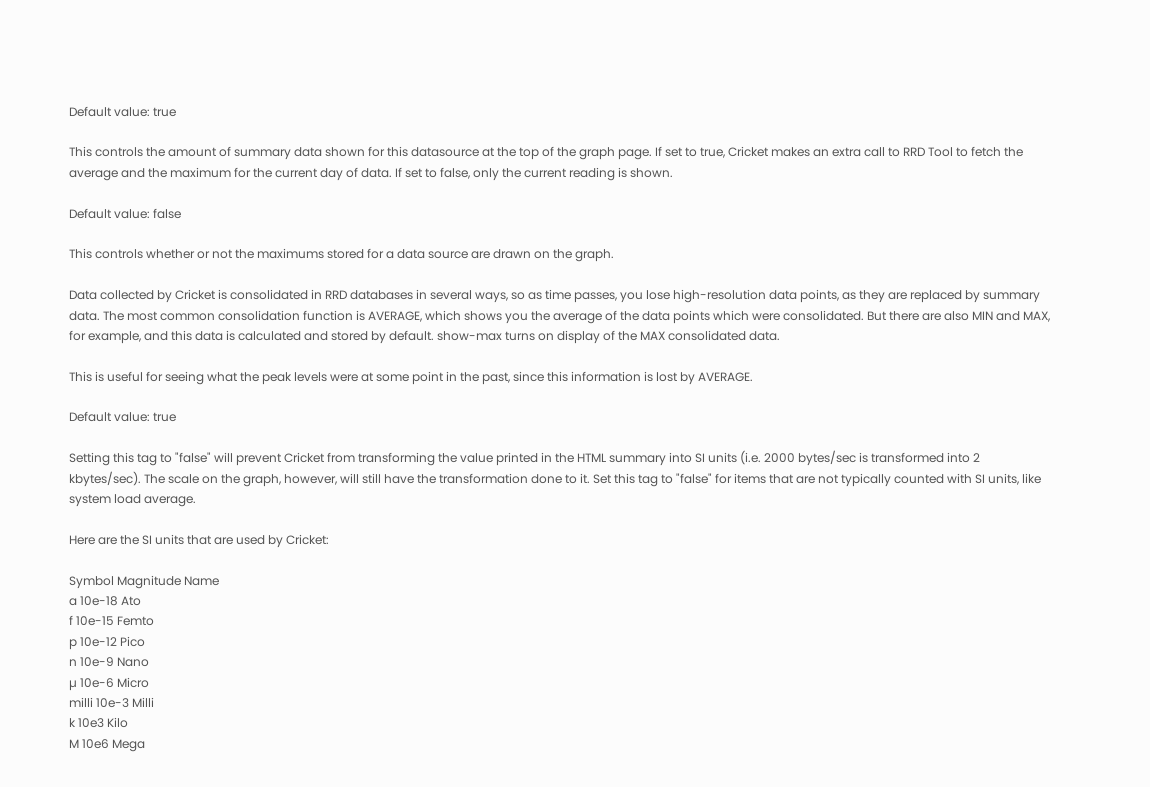Default value: true

This controls the amount of summary data shown for this datasource at the top of the graph page. If set to true, Cricket makes an extra call to RRD Tool to fetch the average and the maximum for the current day of data. If set to false, only the current reading is shown.

Default value: false

This controls whether or not the maximums stored for a data source are drawn on the graph.

Data collected by Cricket is consolidated in RRD databases in several ways, so as time passes, you lose high-resolution data points, as they are replaced by summary data. The most common consolidation function is AVERAGE, which shows you the average of the data points which were consolidated. But there are also MIN and MAX, for example, and this data is calculated and stored by default. show-max turns on display of the MAX consolidated data.

This is useful for seeing what the peak levels were at some point in the past, since this information is lost by AVERAGE.

Default value: true

Setting this tag to "false" will prevent Cricket from transforming the value printed in the HTML summary into SI units (i.e. 2000 bytes/sec is transformed into 2 kbytes/sec). The scale on the graph, however, will still have the transformation done to it. Set this tag to "false" for items that are not typically counted with SI units, like system load average.

Here are the SI units that are used by Cricket:

Symbol Magnitude Name
a 10e-18 Ato
f 10e-15 Femto
p 10e-12 Pico
n 10e-9 Nano
µ 10e-6 Micro
milli 10e-3 Milli
k 10e3 Kilo
M 10e6 Mega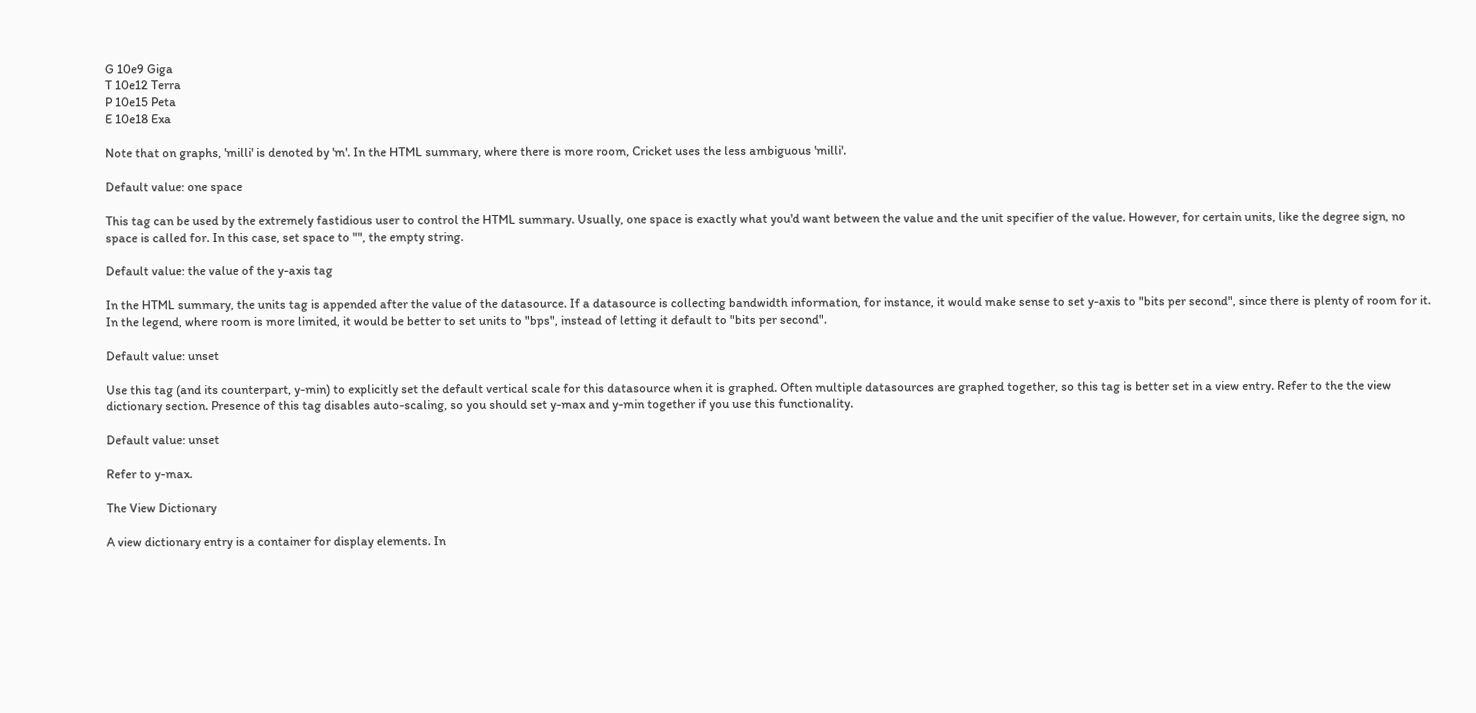G 10e9 Giga
T 10e12 Terra
P 10e15 Peta
E 10e18 Exa

Note that on graphs, 'milli' is denoted by 'm'. In the HTML summary, where there is more room, Cricket uses the less ambiguous 'milli'.

Default value: one space

This tag can be used by the extremely fastidious user to control the HTML summary. Usually, one space is exactly what you'd want between the value and the unit specifier of the value. However, for certain units, like the degree sign, no space is called for. In this case, set space to "", the empty string.

Default value: the value of the y-axis tag

In the HTML summary, the units tag is appended after the value of the datasource. If a datasource is collecting bandwidth information, for instance, it would make sense to set y-axis to "bits per second", since there is plenty of room for it. In the legend, where room is more limited, it would be better to set units to "bps", instead of letting it default to "bits per second".

Default value: unset

Use this tag (and its counterpart, y-min) to explicitly set the default vertical scale for this datasource when it is graphed. Often multiple datasources are graphed together, so this tag is better set in a view entry. Refer to the the view dictionary section. Presence of this tag disables auto-scaling, so you should set y-max and y-min together if you use this functionality.

Default value: unset

Refer to y-max.

The View Dictionary

A view dictionary entry is a container for display elements. In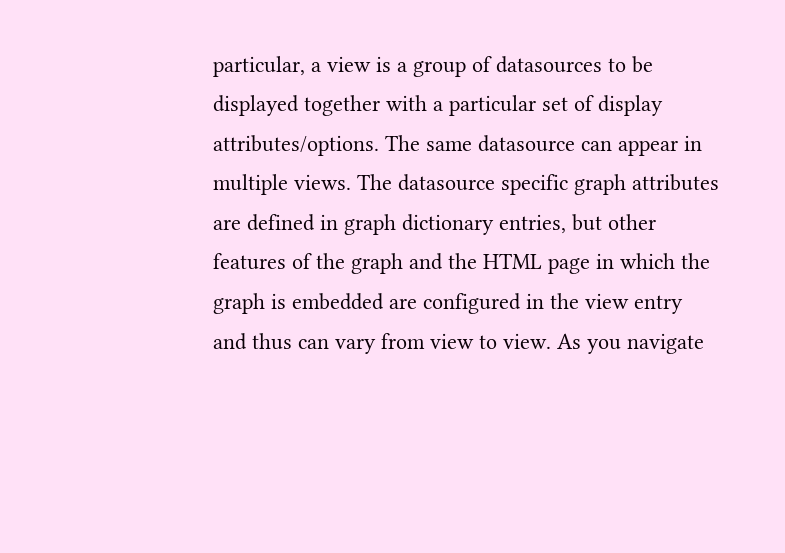particular, a view is a group of datasources to be displayed together with a particular set of display attributes/options. The same datasource can appear in multiple views. The datasource specific graph attributes are defined in graph dictionary entries, but other features of the graph and the HTML page in which the graph is embedded are configured in the view entry and thus can vary from view to view. As you navigate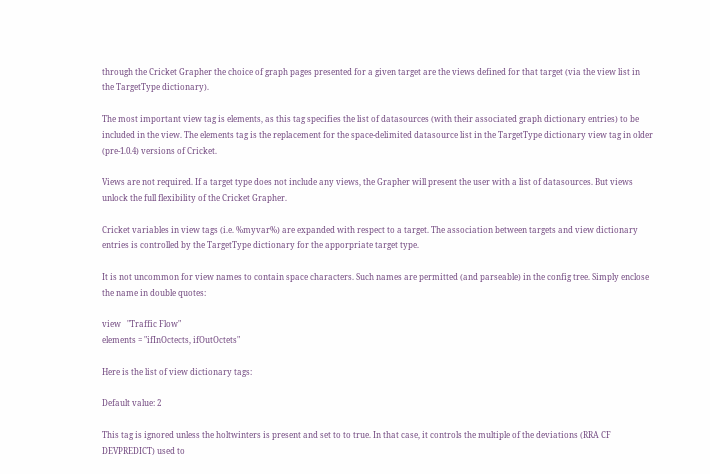through the Cricket Grapher the choice of graph pages presented for a given target are the views defined for that target (via the view list in the TargetType dictionary).

The most important view tag is elements, as this tag specifies the list of datasources (with their associated graph dictionary entries) to be included in the view. The elements tag is the replacement for the space-delimited datasource list in the TargetType dictionary view tag in older (pre-1.0.4) versions of Cricket.

Views are not required. If a target type does not include any views, the Grapher will present the user with a list of datasources. But views unlock the full flexibility of the Cricket Grapher.

Cricket variables in view tags (i.e. %myvar%) are expanded with respect to a target. The association between targets and view dictionary entries is controlled by the TargetType dictionary for the apporpriate target type.

It is not uncommon for view names to contain space characters. Such names are permitted (and parseable) in the config tree. Simply enclose the name in double quotes:

view   "Traffic Flow"
elements = "ifInOctects, ifOutOctets"

Here is the list of view dictionary tags:

Default value: 2

This tag is ignored unless the holtwinters is present and set to to true. In that case, it controls the multiple of the deviations (RRA CF DEVPREDICT) used to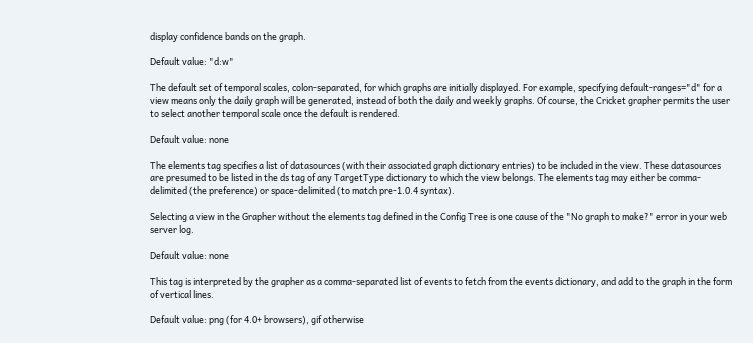display confidence bands on the graph.

Default value: "d:w"

The default set of temporal scales, colon-separated, for which graphs are initially displayed. For example, specifying default-ranges="d" for a view means only the daily graph will be generated, instead of both the daily and weekly graphs. Of course, the Cricket grapher permits the user to select another temporal scale once the default is rendered.

Default value: none

The elements tag specifies a list of datasources (with their associated graph dictionary entries) to be included in the view. These datasources are presumed to be listed in the ds tag of any TargetType dictionary to which the view belongs. The elements tag may either be comma-delimited (the preference) or space-delimited (to match pre-1.0.4 syntax).

Selecting a view in the Grapher without the elements tag defined in the Config Tree is one cause of the "No graph to make?" error in your web server log.

Default value: none

This tag is interpreted by the grapher as a comma-separated list of events to fetch from the events dictionary, and add to the graph in the form of vertical lines.

Default value: png (for 4.0+ browsers), gif otherwise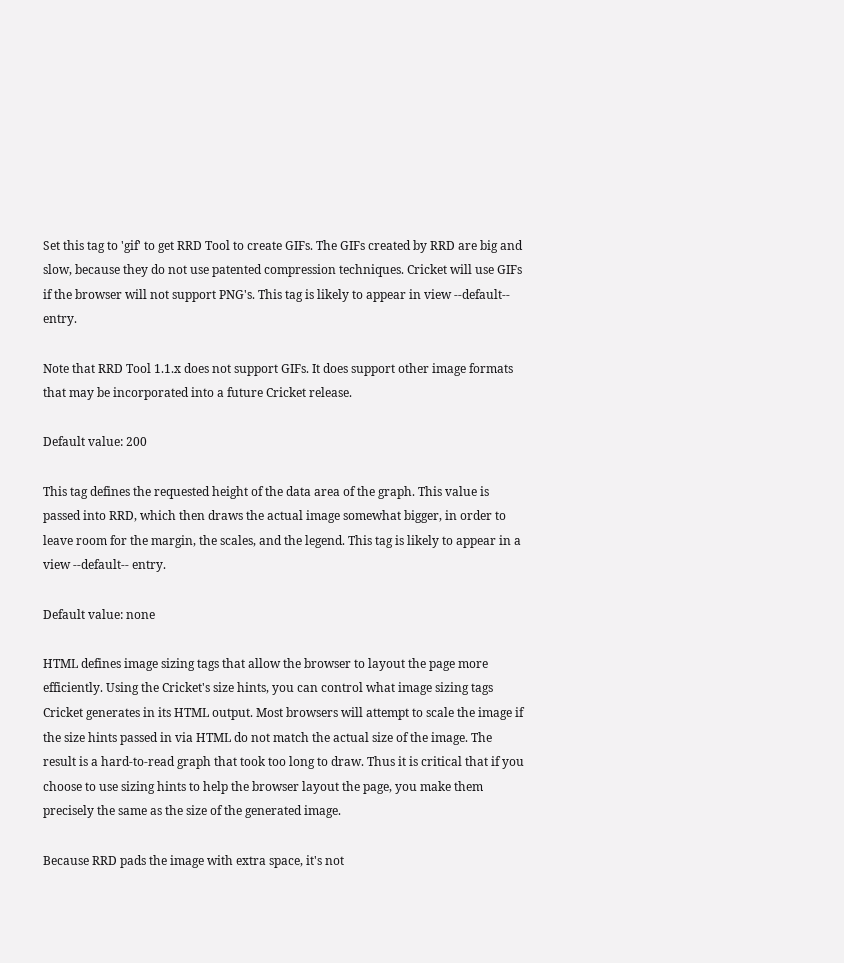Set this tag to 'gif' to get RRD Tool to create GIFs. The GIFs created by RRD are big and slow, because they do not use patented compression techniques. Cricket will use GIFs if the browser will not support PNG's. This tag is likely to appear in view --default-- entry.

Note that RRD Tool 1.1.x does not support GIFs. It does support other image formats that may be incorporated into a future Cricket release.

Default value: 200

This tag defines the requested height of the data area of the graph. This value is passed into RRD, which then draws the actual image somewhat bigger, in order to leave room for the margin, the scales, and the legend. This tag is likely to appear in a view --default-- entry.

Default value: none

HTML defines image sizing tags that allow the browser to layout the page more efficiently. Using the Cricket's size hints, you can control what image sizing tags Cricket generates in its HTML output. Most browsers will attempt to scale the image if the size hints passed in via HTML do not match the actual size of the image. The result is a hard-to-read graph that took too long to draw. Thus it is critical that if you choose to use sizing hints to help the browser layout the page, you make them precisely the same as the size of the generated image.

Because RRD pads the image with extra space, it's not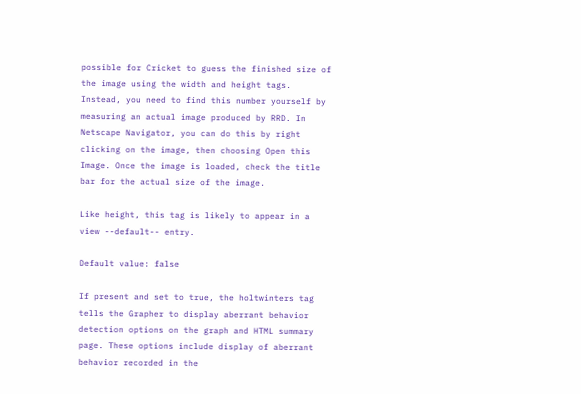possible for Cricket to guess the finished size of the image using the width and height tags. Instead, you need to find this number yourself by measuring an actual image produced by RRD. In Netscape Navigator, you can do this by right clicking on the image, then choosing Open this Image. Once the image is loaded, check the title bar for the actual size of the image.

Like height, this tag is likely to appear in a view --default-- entry.

Default value: false

If present and set to true, the holtwinters tag tells the Grapher to display aberrant behavior detection options on the graph and HTML summary page. These options include display of aberrant behavior recorded in the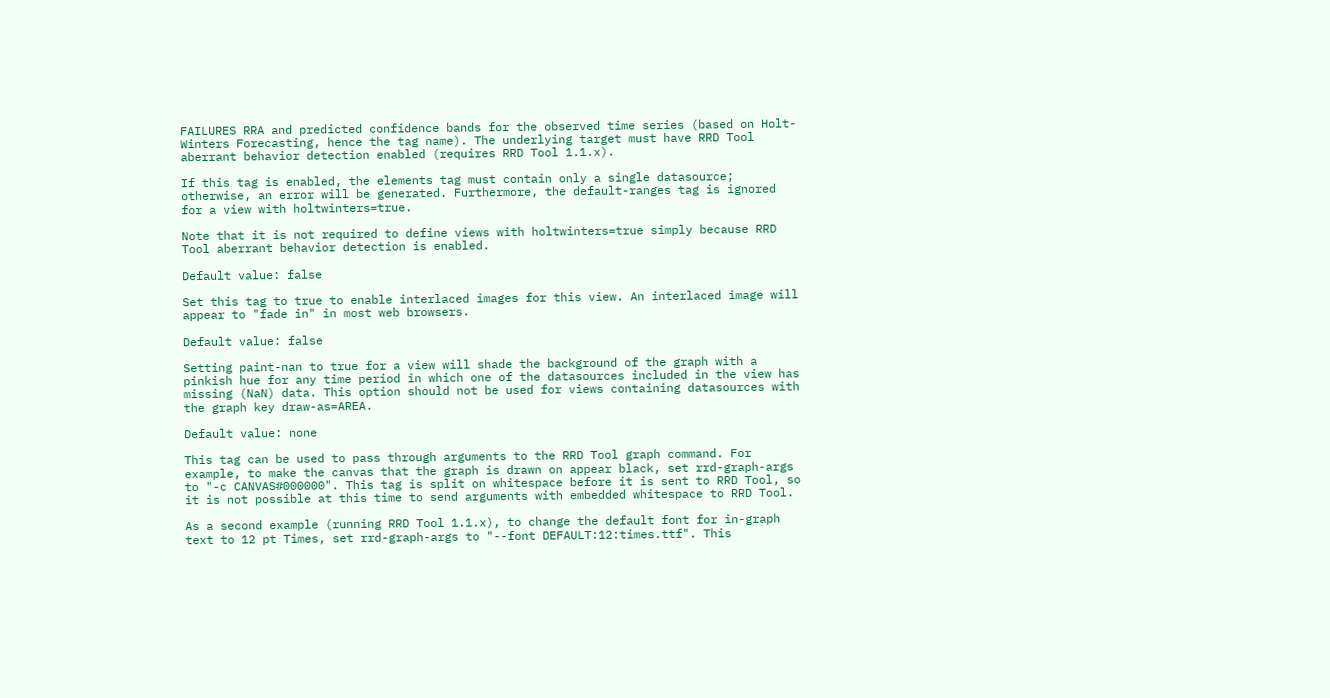FAILURES RRA and predicted confidence bands for the observed time series (based on Holt-Winters Forecasting, hence the tag name). The underlying target must have RRD Tool aberrant behavior detection enabled (requires RRD Tool 1.1.x).

If this tag is enabled, the elements tag must contain only a single datasource; otherwise, an error will be generated. Furthermore, the default-ranges tag is ignored for a view with holtwinters=true.

Note that it is not required to define views with holtwinters=true simply because RRD Tool aberrant behavior detection is enabled.

Default value: false

Set this tag to true to enable interlaced images for this view. An interlaced image will appear to "fade in" in most web browsers.

Default value: false

Setting paint-nan to true for a view will shade the background of the graph with a pinkish hue for any time period in which one of the datasources included in the view has missing (NaN) data. This option should not be used for views containing datasources with the graph key draw-as=AREA.

Default value: none

This tag can be used to pass through arguments to the RRD Tool graph command. For example, to make the canvas that the graph is drawn on appear black, set rrd-graph-args to "-c CANVAS#000000". This tag is split on whitespace before it is sent to RRD Tool, so it is not possible at this time to send arguments with embedded whitespace to RRD Tool.

As a second example (running RRD Tool 1.1.x), to change the default font for in-graph text to 12 pt Times, set rrd-graph-args to "--font DEFAULT:12:times.ttf". This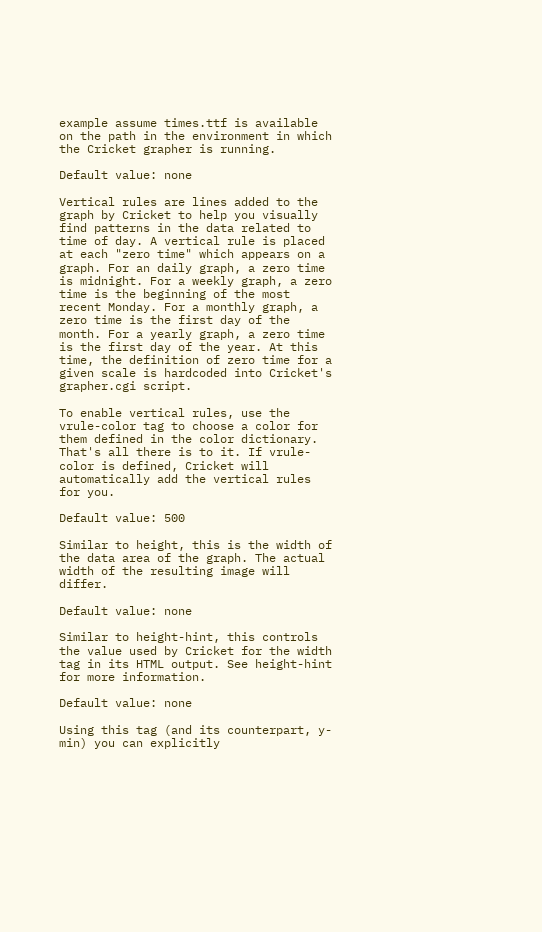example assume times.ttf is available on the path in the environment in which the Cricket grapher is running.

Default value: none

Vertical rules are lines added to the graph by Cricket to help you visually find patterns in the data related to time of day. A vertical rule is placed at each "zero time" which appears on a graph. For an daily graph, a zero time is midnight. For a weekly graph, a zero time is the beginning of the most recent Monday. For a monthly graph, a zero time is the first day of the month. For a yearly graph, a zero time is the first day of the year. At this time, the definition of zero time for a given scale is hardcoded into Cricket's grapher.cgi script.

To enable vertical rules, use the vrule-color tag to choose a color for them defined in the color dictionary. That's all there is to it. If vrule-color is defined, Cricket will automatically add the vertical rules for you.

Default value: 500

Similar to height, this is the width of the data area of the graph. The actual width of the resulting image will differ.

Default value: none

Similar to height-hint, this controls the value used by Cricket for the width tag in its HTML output. See height-hint for more information.

Default value: none

Using this tag (and its counterpart, y-min) you can explicitly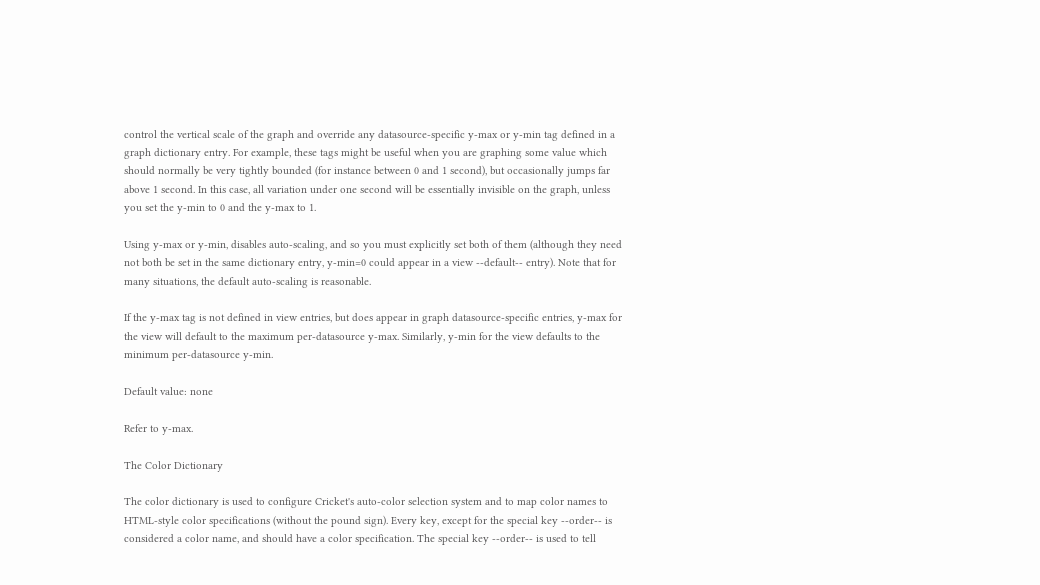control the vertical scale of the graph and override any datasource-specific y-max or y-min tag defined in a graph dictionary entry. For example, these tags might be useful when you are graphing some value which should normally be very tightly bounded (for instance between 0 and 1 second), but occasionally jumps far above 1 second. In this case, all variation under one second will be essentially invisible on the graph, unless you set the y-min to 0 and the y-max to 1.

Using y-max or y-min, disables auto-scaling, and so you must explicitly set both of them (although they need not both be set in the same dictionary entry, y-min=0 could appear in a view --default-- entry). Note that for many situations, the default auto-scaling is reasonable.

If the y-max tag is not defined in view entries, but does appear in graph datasource-specific entries, y-max for the view will default to the maximum per-datasource y-max. Similarly, y-min for the view defaults to the minimum per-datasource y-min.

Default value: none

Refer to y-max.

The Color Dictionary

The color dictionary is used to configure Cricket's auto-color selection system and to map color names to HTML-style color specifications (without the pound sign). Every key, except for the special key --order-- is considered a color name, and should have a color specification. The special key --order-- is used to tell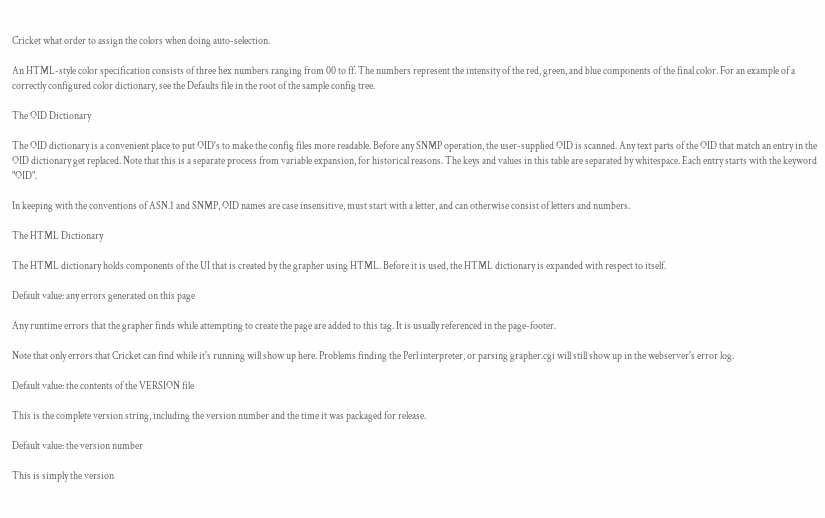Cricket what order to assign the colors when doing auto-selection.

An HTML-style color specification consists of three hex numbers ranging from 00 to ff. The numbers represent the intensity of the red, green, and blue components of the final color. For an example of a correctly configured color dictionary, see the Defaults file in the root of the sample config tree.

The OID Dictionary

The OID dictionary is a convenient place to put OID's to make the config files more readable. Before any SNMP operation, the user-supplied OID is scanned. Any text parts of the OID that match an entry in the OID dictionary get replaced. Note that this is a separate process from variable expansion, for historical reasons. The keys and values in this table are separated by whitespace. Each entry starts with the keyword "OID".

In keeping with the conventions of ASN.1 and SNMP, OID names are case insensitive, must start with a letter, and can otherwise consist of letters and numbers.

The HTML Dictionary

The HTML dictionary holds components of the UI that is created by the grapher using HTML. Before it is used, the HTML dictionary is expanded with respect to itself.

Default value: any errors generated on this page

Any runtime errors that the grapher finds while attempting to create the page are added to this tag. It is usually referenced in the page-footer.

Note that only errors that Cricket can find while it's running will show up here. Problems finding the Perl interpreter, or parsing grapher.cgi will still show up in the webserver's error log.

Default value: the contents of the VERSION file

This is the complete version string, including the version number and the time it was packaged for release.

Default value: the version number

This is simply the version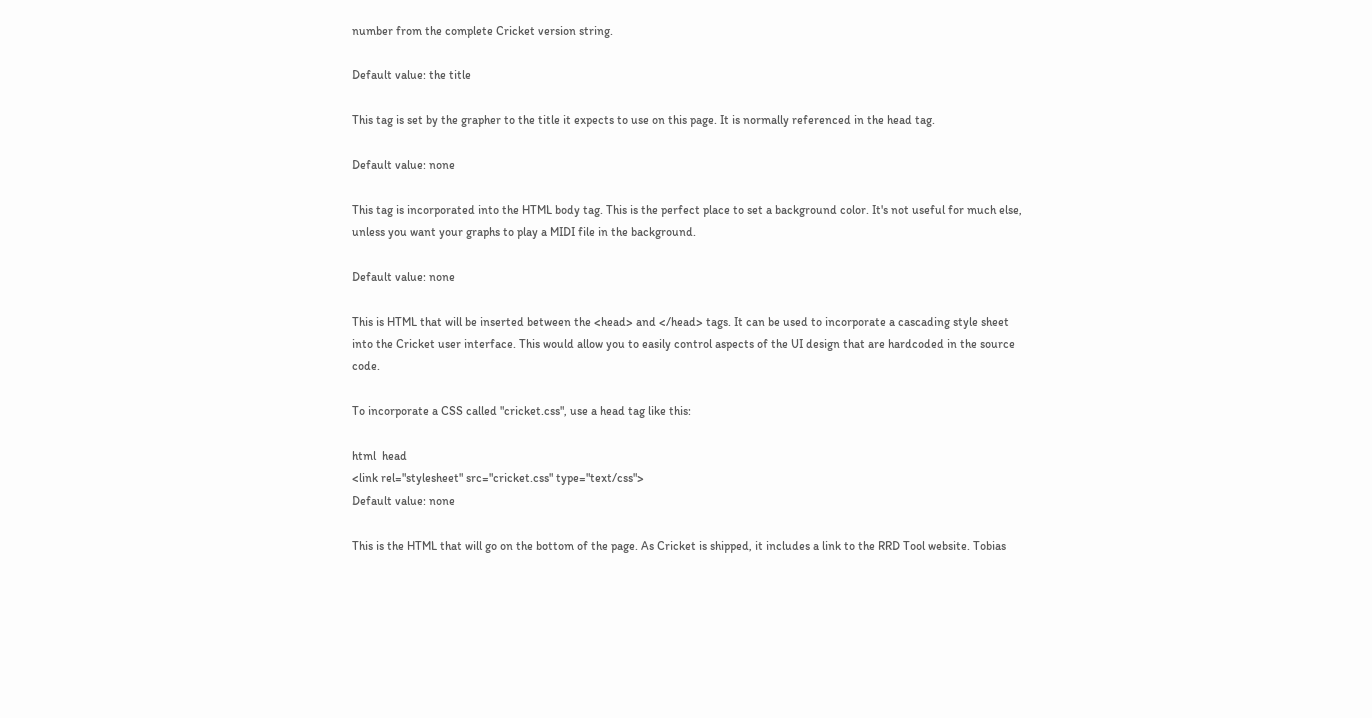number from the complete Cricket version string.

Default value: the title

This tag is set by the grapher to the title it expects to use on this page. It is normally referenced in the head tag.

Default value: none

This tag is incorporated into the HTML body tag. This is the perfect place to set a background color. It's not useful for much else, unless you want your graphs to play a MIDI file in the background.

Default value: none

This is HTML that will be inserted between the <head> and </head> tags. It can be used to incorporate a cascading style sheet into the Cricket user interface. This would allow you to easily control aspects of the UI design that are hardcoded in the source code.

To incorporate a CSS called "cricket.css", use a head tag like this:

html  head
<link rel="stylesheet" src="cricket.css" type="text/css">
Default value: none

This is the HTML that will go on the bottom of the page. As Cricket is shipped, it includes a link to the RRD Tool website. Tobias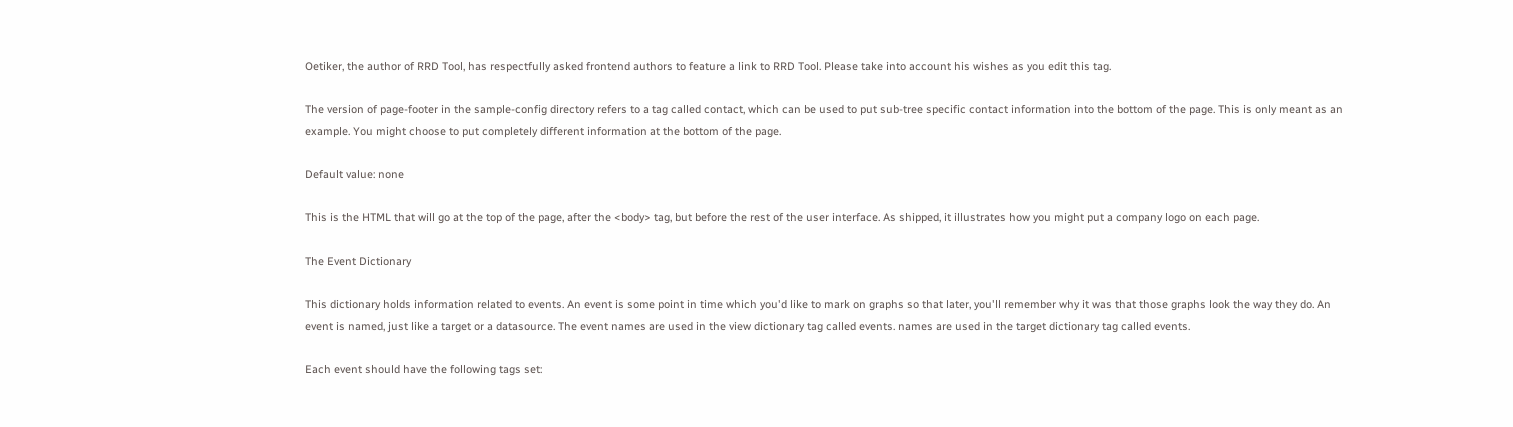Oetiker, the author of RRD Tool, has respectfully asked frontend authors to feature a link to RRD Tool. Please take into account his wishes as you edit this tag.

The version of page-footer in the sample-config directory refers to a tag called contact, which can be used to put sub-tree specific contact information into the bottom of the page. This is only meant as an example. You might choose to put completely different information at the bottom of the page.

Default value: none

This is the HTML that will go at the top of the page, after the <body> tag, but before the rest of the user interface. As shipped, it illustrates how you might put a company logo on each page.

The Event Dictionary

This dictionary holds information related to events. An event is some point in time which you'd like to mark on graphs so that later, you'll remember why it was that those graphs look the way they do. An event is named, just like a target or a datasource. The event names are used in the view dictionary tag called events. names are used in the target dictionary tag called events.

Each event should have the following tags set: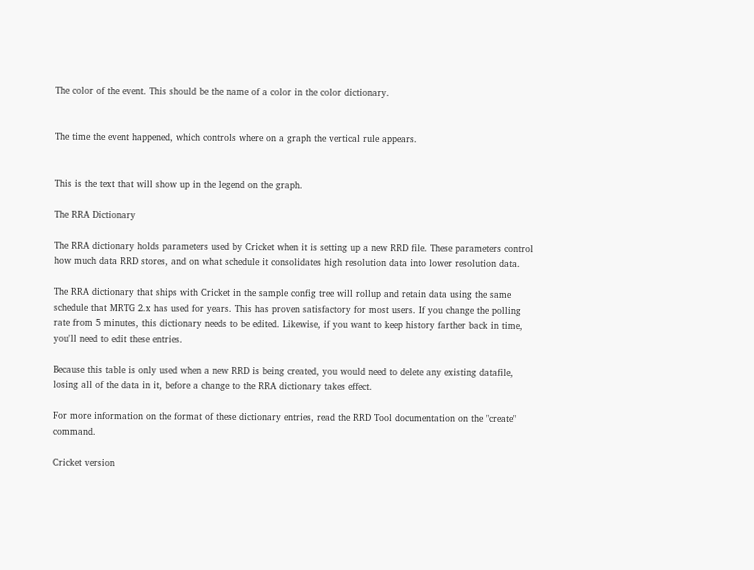The color of the event. This should be the name of a color in the color dictionary.


The time the event happened, which controls where on a graph the vertical rule appears.


This is the text that will show up in the legend on the graph.

The RRA Dictionary

The RRA dictionary holds parameters used by Cricket when it is setting up a new RRD file. These parameters control how much data RRD stores, and on what schedule it consolidates high resolution data into lower resolution data.

The RRA dictionary that ships with Cricket in the sample config tree will rollup and retain data using the same schedule that MRTG 2.x has used for years. This has proven satisfactory for most users. If you change the polling rate from 5 minutes, this dictionary needs to be edited. Likewise, if you want to keep history farther back in time, you'll need to edit these entries.

Because this table is only used when a new RRD is being created, you would need to delete any existing datafile, losing all of the data in it, before a change to the RRA dictionary takes effect.

For more information on the format of these dictionary entries, read the RRD Tool documentation on the "create" command.

Cricket version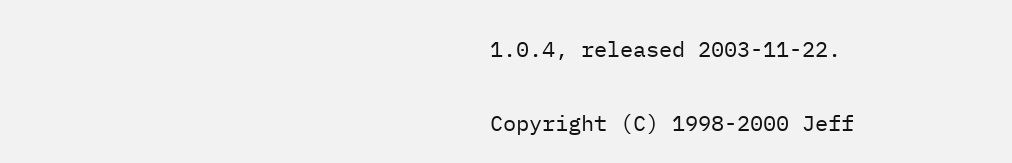1.0.4, released 2003-11-22.

Copyright (C) 1998-2000 Jeff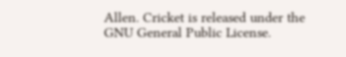Allen. Cricket is released under the GNU General Public License.